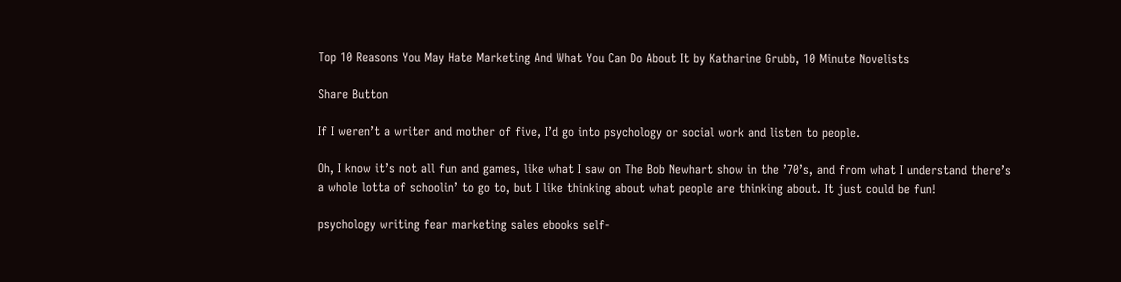Top 10 Reasons You May Hate Marketing And What You Can Do About It by Katharine Grubb, 10 Minute Novelists

Share Button

If I weren’t a writer and mother of five, I’d go into psychology or social work and listen to people.

Oh, I know it’s not all fun and games, like what I saw on The Bob Newhart show in the ’70’s, and from what I understand there’s a whole lotta of schoolin’ to go to, but I like thinking about what people are thinking about. It just could be fun!

psychology writing fear marketing sales ebooks self-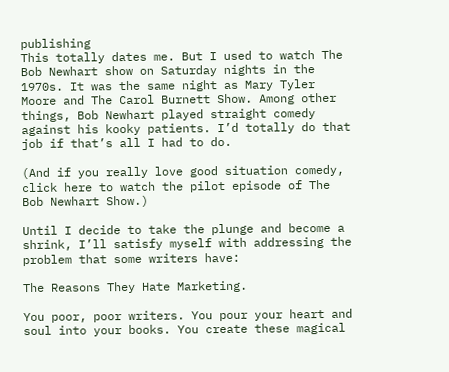publishing
This totally dates me. But I used to watch The Bob Newhart show on Saturday nights in the 1970s. It was the same night as Mary Tyler Moore and The Carol Burnett Show. Among other things, Bob Newhart played straight comedy against his kooky patients. I’d totally do that job if that’s all I had to do.

(And if you really love good situation comedy, click here to watch the pilot episode of The Bob Newhart Show.)

Until I decide to take the plunge and become a shrink, I’ll satisfy myself with addressing the problem that some writers have:

The Reasons They Hate Marketing.

You poor, poor writers. You pour your heart and soul into your books. You create these magical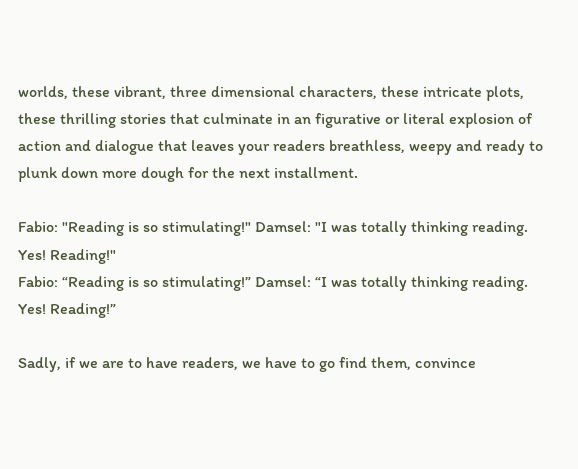worlds, these vibrant, three dimensional characters, these intricate plots, these thrilling stories that culminate in an figurative or literal explosion of action and dialogue that leaves your readers breathless, weepy and ready to plunk down more dough for the next installment.

Fabio: "Reading is so stimulating!" Damsel: "I was totally thinking reading. Yes! Reading!"
Fabio: “Reading is so stimulating!” Damsel: “I was totally thinking reading. Yes! Reading!”

Sadly, if we are to have readers, we have to go find them, convince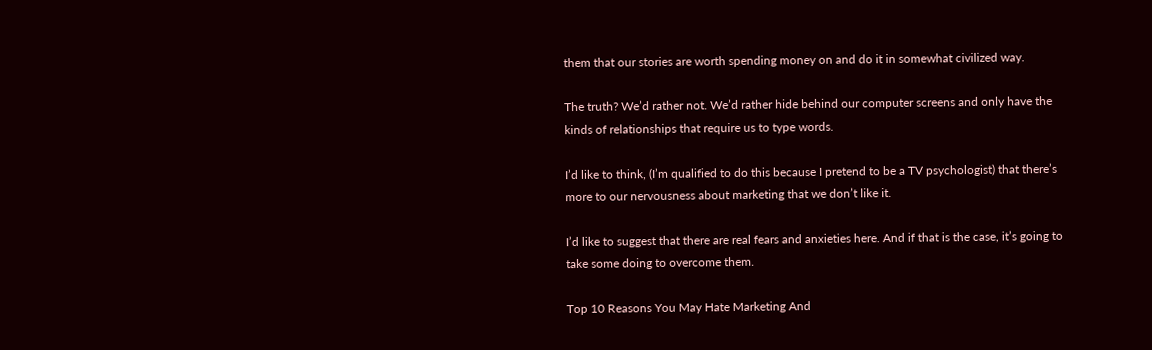them that our stories are worth spending money on and do it in somewhat civilized way.

The truth? We’d rather not. We’d rather hide behind our computer screens and only have the kinds of relationships that require us to type words.

I’d like to think, (I’m qualified to do this because I pretend to be a TV psychologist) that there’s more to our nervousness about marketing that we don’t like it.

I’d like to suggest that there are real fears and anxieties here. And if that is the case, it’s going to take some doing to overcome them.

Top 10 Reasons You May Hate Marketing And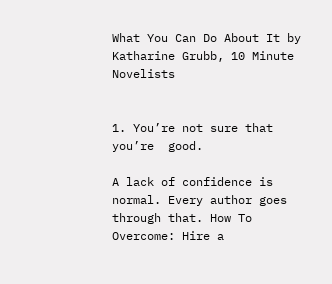What You Can Do About It by Katharine Grubb, 10 Minute Novelists


1. You’re not sure that you’re  good.

A lack of confidence is normal. Every author goes through that. How To Overcome: Hire a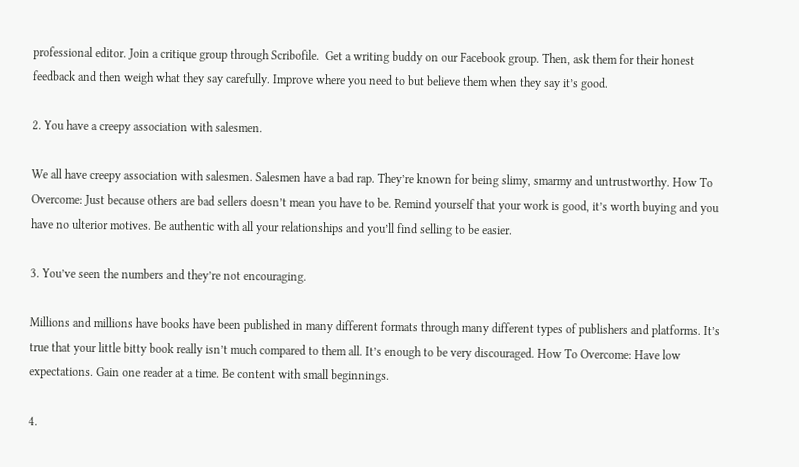professional editor. Join a critique group through Scribofile.  Get a writing buddy on our Facebook group. Then, ask them for their honest feedback and then weigh what they say carefully. Improve where you need to but believe them when they say it’s good.

2. You have a creepy association with salesmen.

We all have creepy association with salesmen. Salesmen have a bad rap. They’re known for being slimy, smarmy and untrustworthy. How To Overcome: Just because others are bad sellers doesn’t mean you have to be. Remind yourself that your work is good, it’s worth buying and you have no ulterior motives. Be authentic with all your relationships and you’ll find selling to be easier.

3. You’ve seen the numbers and they’re not encouraging.

Millions and millions have books have been published in many different formats through many different types of publishers and platforms. It’s true that your little bitty book really isn’t much compared to them all. It’s enough to be very discouraged. How To Overcome: Have low expectations. Gain one reader at a time. Be content with small beginnings.

4.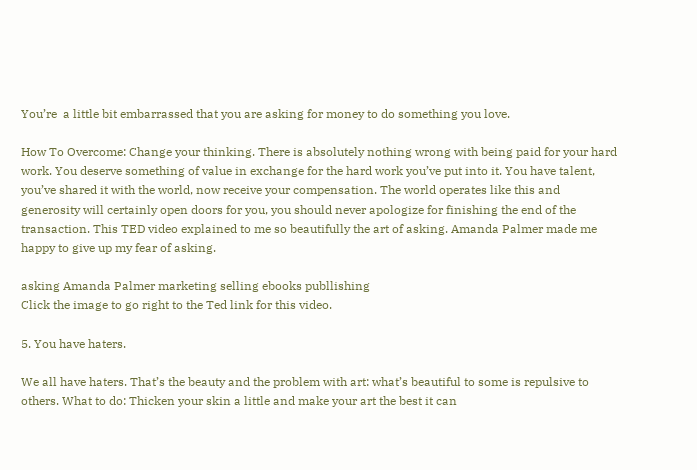You’re  a little bit embarrassed that you are asking for money to do something you love.

How To Overcome: Change your thinking. There is absolutely nothing wrong with being paid for your hard work. You deserve something of value in exchange for the hard work you’ve put into it. You have talent, you’ve shared it with the world, now receive your compensation. The world operates like this and generosity will certainly open doors for you, you should never apologize for finishing the end of the transaction. This TED video explained to me so beautifully the art of asking. Amanda Palmer made me happy to give up my fear of asking.

asking Amanda Palmer marketing selling ebooks publlishing
Click the image to go right to the Ted link for this video.

5. You have haters.

We all have haters. That’s the beauty and the problem with art: what’s beautiful to some is repulsive to others. What to do: Thicken your skin a little and make your art the best it can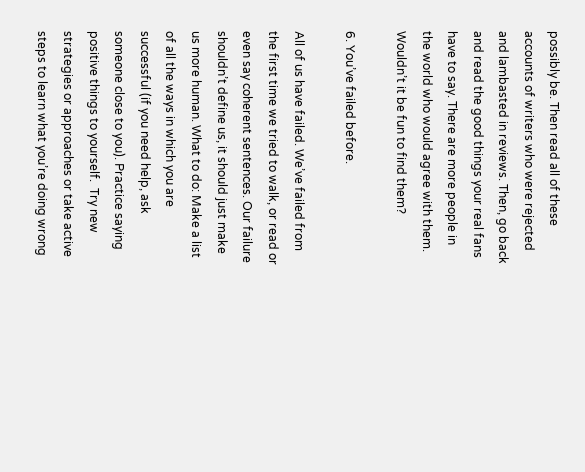possibly be. Then read all of these accounts of writers who were rejected and lambasted in reviews. Then, go back and read the good things your real fans have to say. There are more people in the world who would agree with them. Wouldn’t it be fun to find them?

6. You’ve failed before.

All of us have failed. We’ve failed from the first time we tried to walk, or read or even say coherent sentences. Our failure shouldn’t define us, it should just make us more human. What to do: Make a list of all the ways in which you are successful (if you need help, ask someone close to you). Practice saying positive things to yourself.  Try new strategies or approaches or take active steps to learn what you’re doing wrong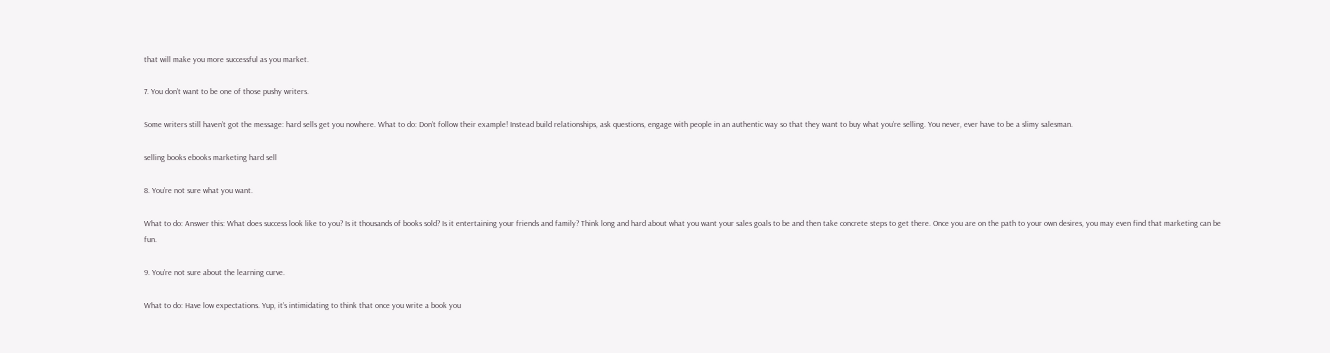that will make you more successful as you market.

7. You don’t want to be one of those pushy writers.

Some writers still haven’t got the message: hard sells get you nowhere. What to do: Don’t follow their example! Instead build relationships, ask questions, engage with people in an authentic way so that they want to buy what you’re selling. You never, ever have to be a slimy salesman.

selling books ebooks marketing hard sell

8. You’re not sure what you want.

What to do: Answer this: What does success look like to you? Is it thousands of books sold? Is it entertaining your friends and family? Think long and hard about what you want your sales goals to be and then take concrete steps to get there. Once you are on the path to your own desires, you may even find that marketing can be fun.

9. You’re not sure about the learning curve.

What to do: Have low expectations. Yup, it’s intimidating to think that once you write a book you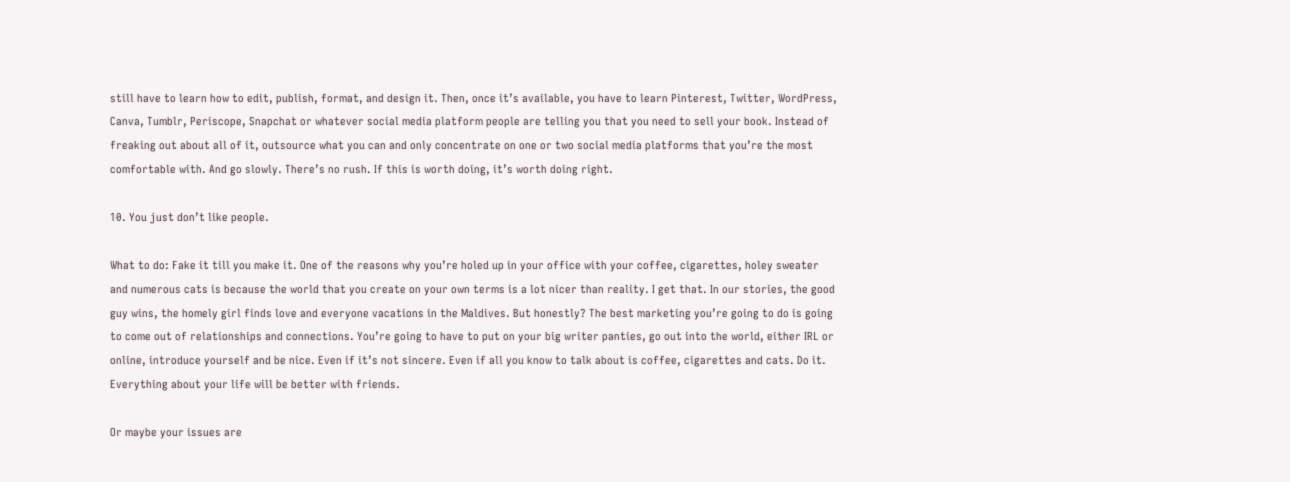still have to learn how to edit, publish, format, and design it. Then, once it’s available, you have to learn Pinterest, Twitter, WordPress, Canva, Tumblr, Periscope, Snapchat or whatever social media platform people are telling you that you need to sell your book. Instead of freaking out about all of it, outsource what you can and only concentrate on one or two social media platforms that you’re the most comfortable with. And go slowly. There’s no rush. If this is worth doing, it’s worth doing right.

10. You just don’t like people.

What to do: Fake it till you make it. One of the reasons why you’re holed up in your office with your coffee, cigarettes, holey sweater and numerous cats is because the world that you create on your own terms is a lot nicer than reality. I get that. In our stories, the good guy wins, the homely girl finds love and everyone vacations in the Maldives. But honestly? The best marketing you’re going to do is going to come out of relationships and connections. You’re going to have to put on your big writer panties, go out into the world, either IRL or online, introduce yourself and be nice. Even if it’s not sincere. Even if all you know to talk about is coffee, cigarettes and cats. Do it. Everything about your life will be better with friends.

Or maybe your issues are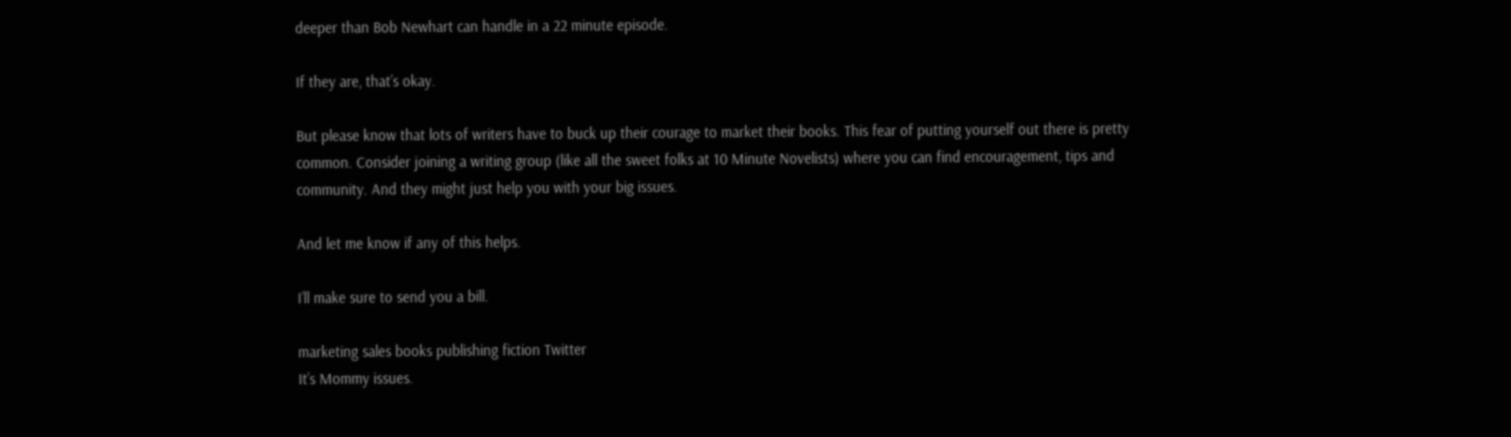deeper than Bob Newhart can handle in a 22 minute episode.

If they are, that’s okay.

But please know that lots of writers have to buck up their courage to market their books. This fear of putting yourself out there is pretty common. Consider joining a writing group (like all the sweet folks at 10 Minute Novelists) where you can find encouragement, tips and community. And they might just help you with your big issues.

And let me know if any of this helps.

I’ll make sure to send you a bill.

marketing sales books publishing fiction Twitter
It’s Mommy issues.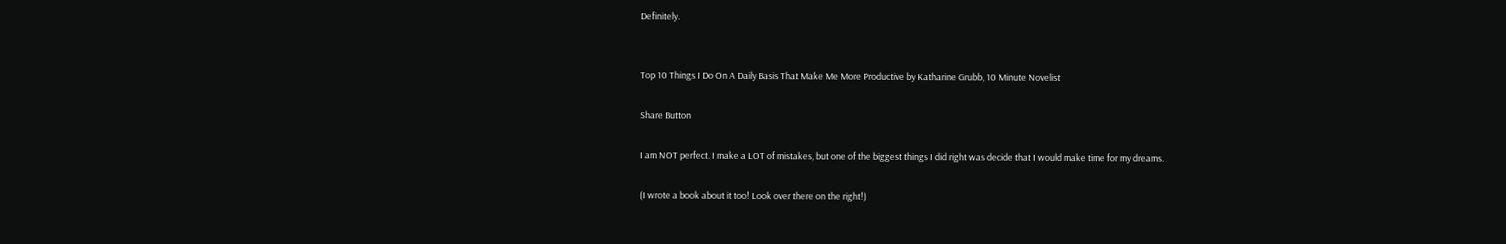Definitely.


Top 10 Things I Do On A Daily Basis That Make Me More Productive by Katharine Grubb, 10 Minute Novelist

Share Button

I am NOT perfect. I make a LOT of mistakes, but one of the biggest things I did right was decide that I would make time for my dreams.

(I wrote a book about it too! Look over there on the right!)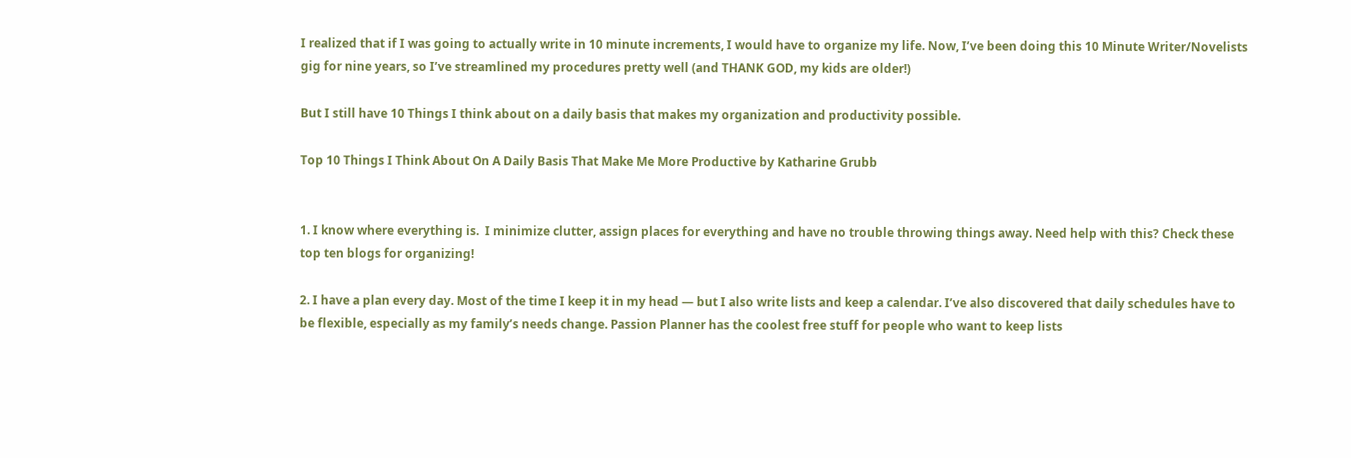I realized that if I was going to actually write in 10 minute increments, I would have to organize my life. Now, I’ve been doing this 10 Minute Writer/Novelists gig for nine years, so I’ve streamlined my procedures pretty well (and THANK GOD, my kids are older!)

But I still have 10 Things I think about on a daily basis that makes my organization and productivity possible.

Top 10 Things I Think About On A Daily Basis That Make Me More Productive by Katharine Grubb


1. I know where everything is.  I minimize clutter, assign places for everything and have no trouble throwing things away. Need help with this? Check these top ten blogs for organizing!

2. I have a plan every day. Most of the time I keep it in my head — but I also write lists and keep a calendar. I’ve also discovered that daily schedules have to be flexible, especially as my family’s needs change. Passion Planner has the coolest free stuff for people who want to keep lists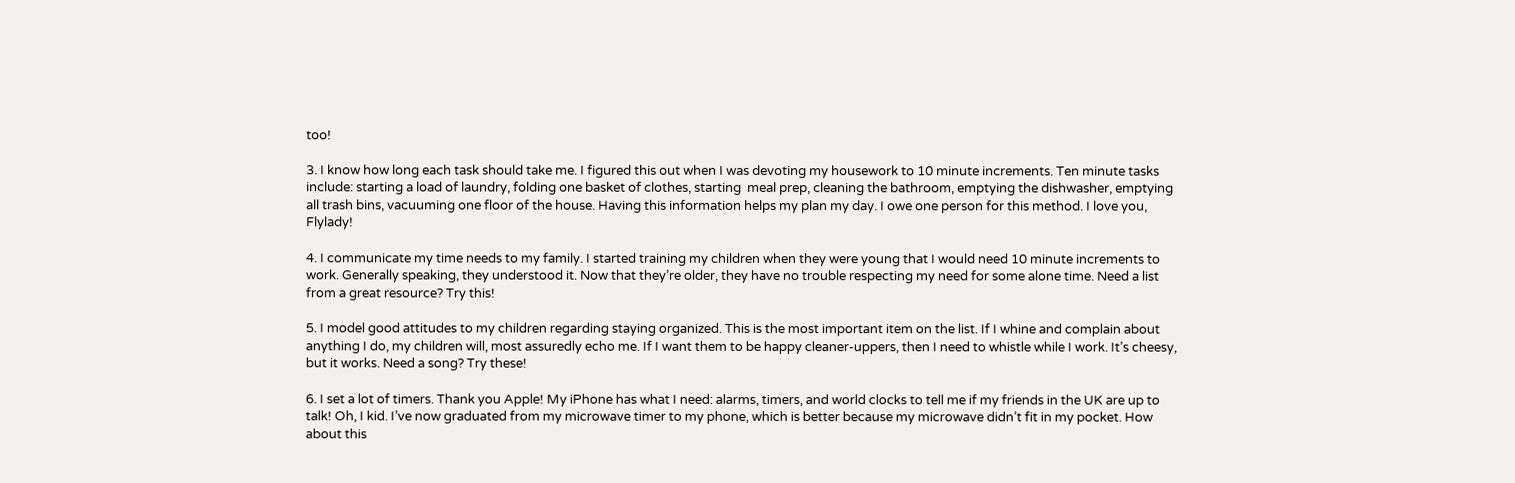too!

3. I know how long each task should take me. I figured this out when I was devoting my housework to 10 minute increments. Ten minute tasks include: starting a load of laundry, folding one basket of clothes, starting  meal prep, cleaning the bathroom, emptying the dishwasher, emptying all trash bins, vacuuming one floor of the house. Having this information helps my plan my day. I owe one person for this method. I love you, Flylady!

4. I communicate my time needs to my family. I started training my children when they were young that I would need 10 minute increments to work. Generally speaking, they understood it. Now that they’re older, they have no trouble respecting my need for some alone time. Need a list from a great resource? Try this!

5. I model good attitudes to my children regarding staying organized. This is the most important item on the list. If I whine and complain about anything I do, my children will, most assuredly echo me. If I want them to be happy cleaner-uppers, then I need to whistle while I work. It’s cheesy, but it works. Need a song? Try these!

6. I set a lot of timers. Thank you Apple! My iPhone has what I need: alarms, timers, and world clocks to tell me if my friends in the UK are up to talk! Oh, I kid. I’ve now graduated from my microwave timer to my phone, which is better because my microwave didn’t fit in my pocket. How about this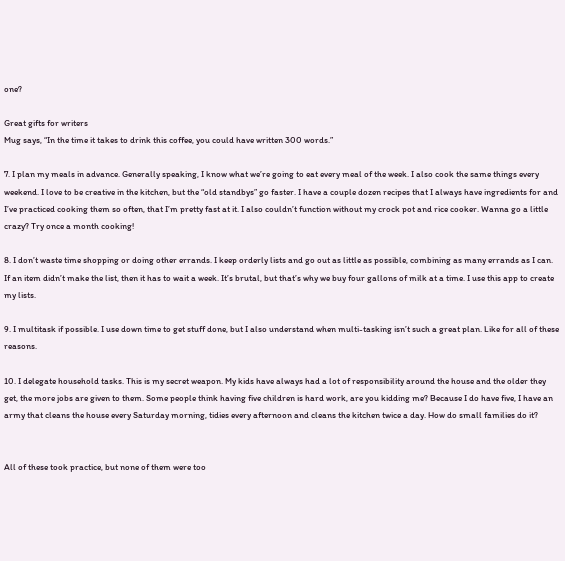one?

Great gifts for writers
Mug says, “In the time it takes to drink this coffee, you could have written 300 words.”

7. I plan my meals in advance. Generally speaking, I know what we’re going to eat every meal of the week. I also cook the same things every weekend. I love to be creative in the kitchen, but the “old standbys” go faster. I have a couple dozen recipes that I always have ingredients for and I’ve practiced cooking them so often, that I’m pretty fast at it. I also couldn’t function without my crock pot and rice cooker. Wanna go a little crazy? Try once a month cooking!

8. I don’t waste time shopping or doing other errands. I keep orderly lists and go out as little as possible, combining as many errands as I can. If an item didn’t make the list, then it has to wait a week. It’s brutal, but that’s why we buy four gallons of milk at a time. I use this app to create my lists.

9. I multitask if possible. I use down time to get stuff done, but I also understand when multi-tasking isn’t such a great plan. Like for all of these reasons.

10. I delegate household tasks. This is my secret weapon. My kids have always had a lot of responsibility around the house and the older they get, the more jobs are given to them. Some people think having five children is hard work, are you kidding me? Because I do have five, I have an army that cleans the house every Saturday morning, tidies every afternoon and cleans the kitchen twice a day. How do small families do it?


All of these took practice, but none of them were too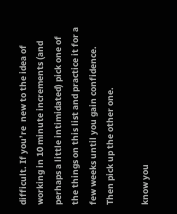difficult. If you’re  new to the idea of working in 10 minute increments (and perhaps a little intimidated) pick one of the things on this list and practice it for a few weeks until you gain confidence. Then pick up the other one.

know you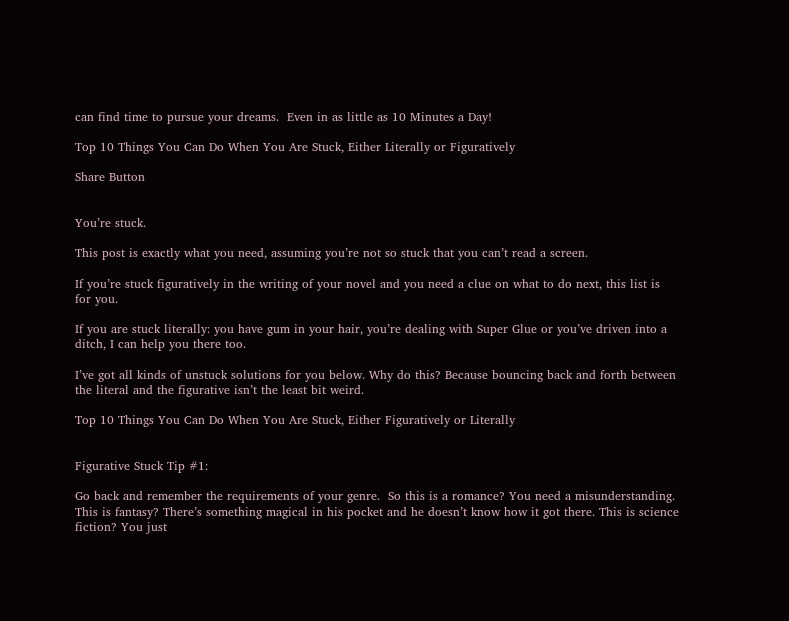can find time to pursue your dreams.  Even in as little as 10 Minutes a Day!

Top 10 Things You Can Do When You Are Stuck, Either Literally or Figuratively

Share Button


You’re stuck.

This post is exactly what you need, assuming you’re not so stuck that you can’t read a screen.

If you’re stuck figuratively in the writing of your novel and you need a clue on what to do next, this list is for you.

If you are stuck literally: you have gum in your hair, you’re dealing with Super Glue or you’ve driven into a ditch, I can help you there too.

I’ve got all kinds of unstuck solutions for you below. Why do this? Because bouncing back and forth between the literal and the figurative isn’t the least bit weird.

Top 10 Things You Can Do When You Are Stuck, Either Figuratively or Literally


Figurative Stuck Tip #1:

Go back and remember the requirements of your genre.  So this is a romance? You need a misunderstanding. This is fantasy? There’s something magical in his pocket and he doesn’t know how it got there. This is science fiction? You just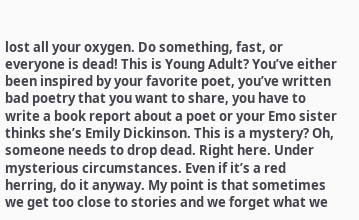lost all your oxygen. Do something, fast, or everyone is dead! This is Young Adult? You’ve either been inspired by your favorite poet, you’ve written bad poetry that you want to share, you have to write a book report about a poet or your Emo sister thinks she’s Emily Dickinson. This is a mystery? Oh, someone needs to drop dead. Right here. Under mysterious circumstances. Even if it’s a red herring, do it anyway. My point is that sometimes we get too close to stories and we forget what we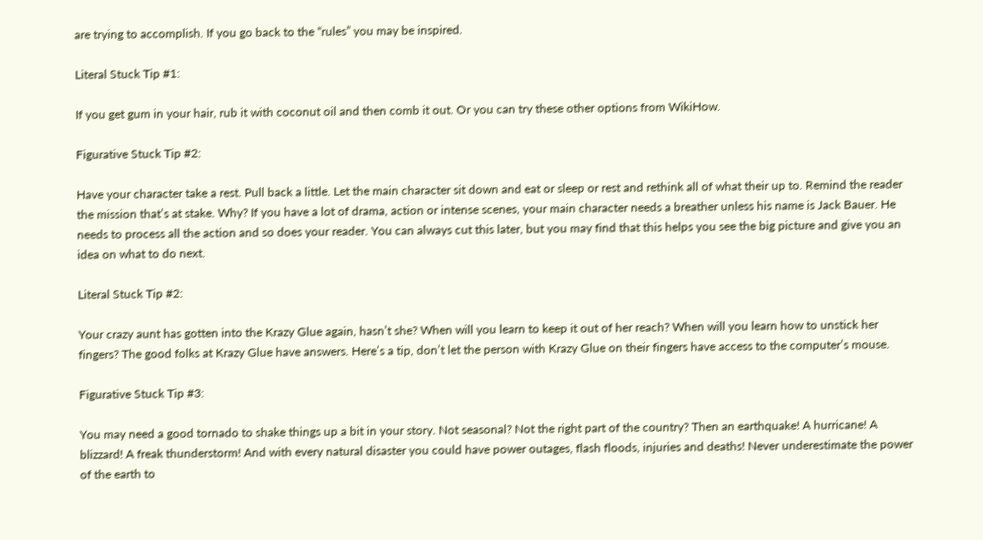are trying to accomplish. If you go back to the “rules” you may be inspired.

Literal Stuck Tip #1:

If you get gum in your hair, rub it with coconut oil and then comb it out. Or you can try these other options from WikiHow.

Figurative Stuck Tip #2:

Have your character take a rest. Pull back a little. Let the main character sit down and eat or sleep or rest and rethink all of what their up to. Remind the reader the mission that’s at stake. Why? If you have a lot of drama, action or intense scenes, your main character needs a breather unless his name is Jack Bauer. He needs to process all the action and so does your reader. You can always cut this later, but you may find that this helps you see the big picture and give you an idea on what to do next.

Literal Stuck Tip #2:

Your crazy aunt has gotten into the Krazy Glue again, hasn’t she? When will you learn to keep it out of her reach? When will you learn how to unstick her fingers? The good folks at Krazy Glue have answers. Here’s a tip, don’t let the person with Krazy Glue on their fingers have access to the computer’s mouse.

Figurative Stuck Tip #3:

You may need a good tornado to shake things up a bit in your story. Not seasonal? Not the right part of the country? Then an earthquake! A hurricane! A blizzard! A freak thunderstorm! And with every natural disaster you could have power outages, flash floods, injuries and deaths! Never underestimate the power of the earth to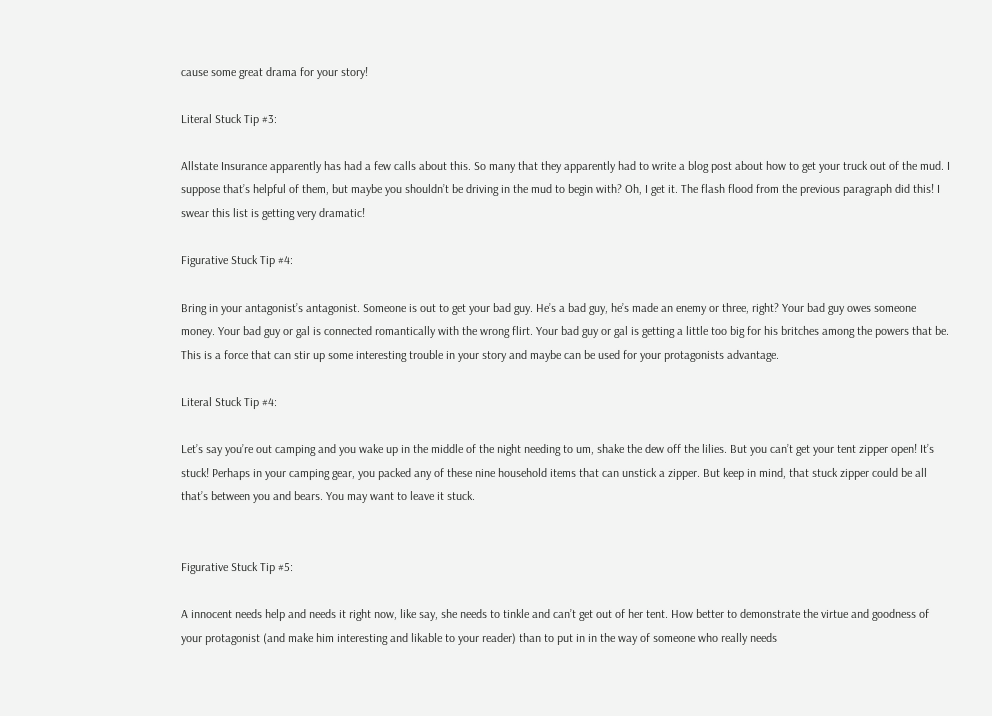cause some great drama for your story!

Literal Stuck Tip #3:

Allstate Insurance apparently has had a few calls about this. So many that they apparently had to write a blog post about how to get your truck out of the mud. I suppose that’s helpful of them, but maybe you shouldn’t be driving in the mud to begin with? Oh, I get it. The flash flood from the previous paragraph did this! I swear this list is getting very dramatic!

Figurative Stuck Tip #4:

Bring in your antagonist’s antagonist. Someone is out to get your bad guy. He’s a bad guy, he’s made an enemy or three, right? Your bad guy owes someone money. Your bad guy or gal is connected romantically with the wrong flirt. Your bad guy or gal is getting a little too big for his britches among the powers that be. This is a force that can stir up some interesting trouble in your story and maybe can be used for your protagonists advantage.

Literal Stuck Tip #4:

Let’s say you’re out camping and you wake up in the middle of the night needing to um, shake the dew off the lilies. But you can’t get your tent zipper open! It’s stuck! Perhaps in your camping gear, you packed any of these nine household items that can unstick a zipper. But keep in mind, that stuck zipper could be all that’s between you and bears. You may want to leave it stuck.


Figurative Stuck Tip #5:

A innocent needs help and needs it right now, like say, she needs to tinkle and can’t get out of her tent. How better to demonstrate the virtue and goodness of your protagonist (and make him interesting and likable to your reader) than to put in in the way of someone who really needs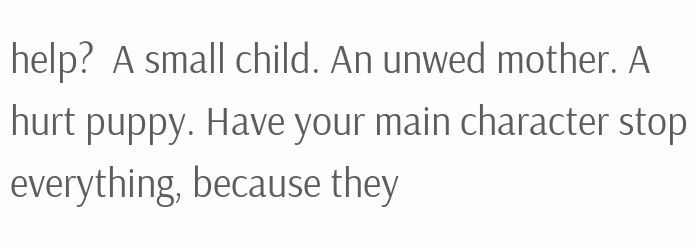help?  A small child. An unwed mother. A hurt puppy. Have your main character stop everything, because they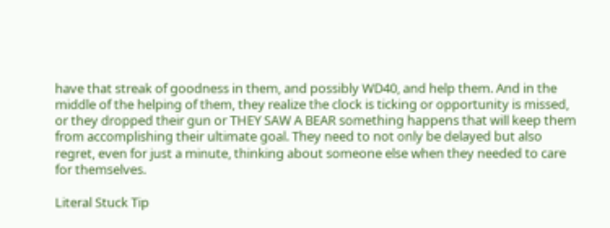have that streak of goodness in them, and possibly WD40, and help them. And in the middle of the helping of them, they realize the clock is ticking or opportunity is missed, or they dropped their gun or THEY SAW A BEAR something happens that will keep them from accomplishing their ultimate goal. They need to not only be delayed but also regret, even for just a minute, thinking about someone else when they needed to care for themselves.

Literal Stuck Tip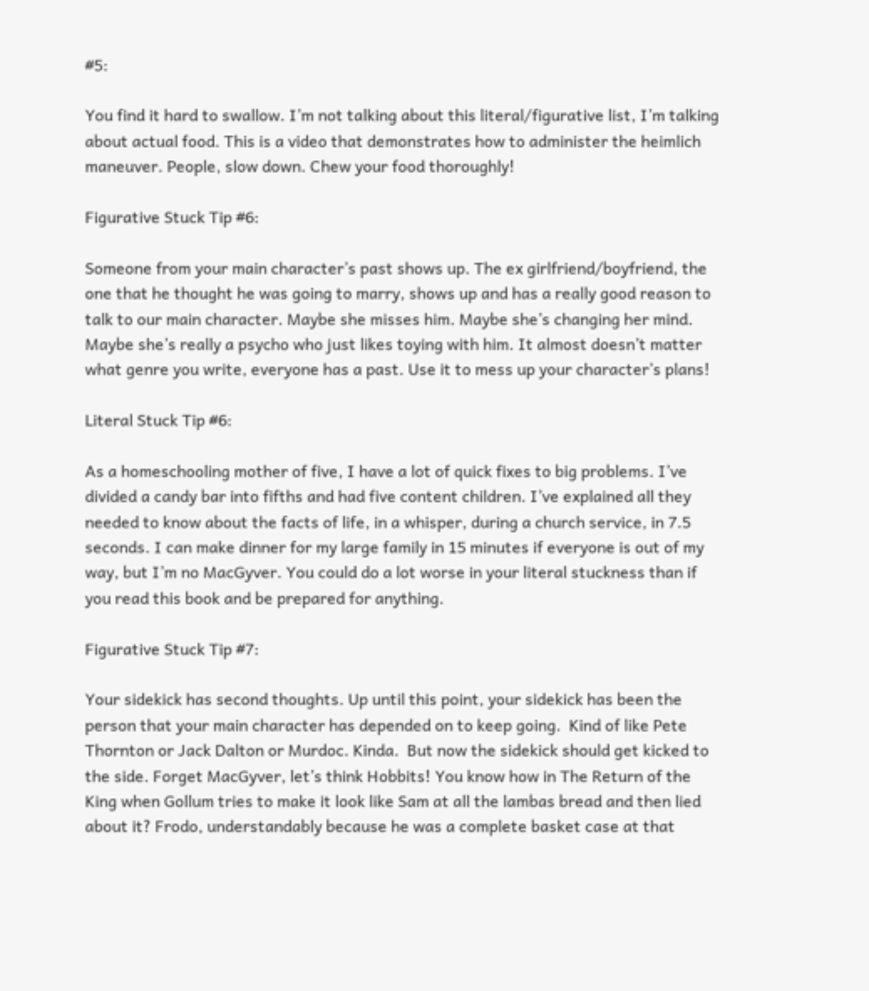#5:

You find it hard to swallow. I’m not talking about this literal/figurative list, I’m talking about actual food. This is a video that demonstrates how to administer the heimlich maneuver. People, slow down. Chew your food thoroughly!

Figurative Stuck Tip #6:

Someone from your main character’s past shows up. The ex girlfriend/boyfriend, the one that he thought he was going to marry, shows up and has a really good reason to talk to our main character. Maybe she misses him. Maybe she’s changing her mind. Maybe she’s really a psycho who just likes toying with him. It almost doesn’t matter what genre you write, everyone has a past. Use it to mess up your character’s plans!

Literal Stuck Tip #6:

As a homeschooling mother of five, I have a lot of quick fixes to big problems. I’ve divided a candy bar into fifths and had five content children. I’ve explained all they needed to know about the facts of life, in a whisper, during a church service, in 7.5 seconds. I can make dinner for my large family in 15 minutes if everyone is out of my way, but I’m no MacGyver. You could do a lot worse in your literal stuckness than if you read this book and be prepared for anything.

Figurative Stuck Tip #7:

Your sidekick has second thoughts. Up until this point, your sidekick has been the person that your main character has depended on to keep going.  Kind of like Pete Thornton or Jack Dalton or Murdoc. Kinda.  But now the sidekick should get kicked to the side. Forget MacGyver, let’s think Hobbits! You know how in The Return of the King when Gollum tries to make it look like Sam at all the lambas bread and then lied about it? Frodo, understandably because he was a complete basket case at that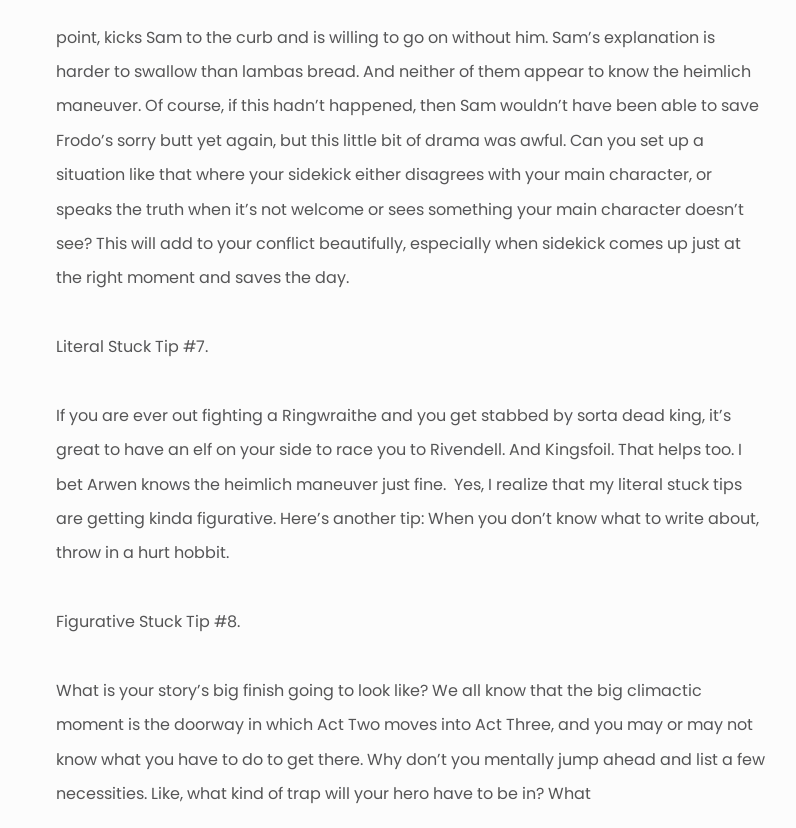point, kicks Sam to the curb and is willing to go on without him. Sam’s explanation is harder to swallow than lambas bread. And neither of them appear to know the heimlich maneuver. Of course, if this hadn’t happened, then Sam wouldn’t have been able to save Frodo’s sorry butt yet again, but this little bit of drama was awful. Can you set up a situation like that where your sidekick either disagrees with your main character, or speaks the truth when it’s not welcome or sees something your main character doesn’t see? This will add to your conflict beautifully, especially when sidekick comes up just at the right moment and saves the day.

Literal Stuck Tip #7.

If you are ever out fighting a Ringwraithe and you get stabbed by sorta dead king, it’s great to have an elf on your side to race you to Rivendell. And Kingsfoil. That helps too. I bet Arwen knows the heimlich maneuver just fine.  Yes, I realize that my literal stuck tips are getting kinda figurative. Here’s another tip: When you don’t know what to write about, throw in a hurt hobbit.

Figurative Stuck Tip #8.

What is your story’s big finish going to look like? We all know that the big climactic moment is the doorway in which Act Two moves into Act Three, and you may or may not know what you have to do to get there. Why don’t you mentally jump ahead and list a few necessities. Like, what kind of trap will your hero have to be in? What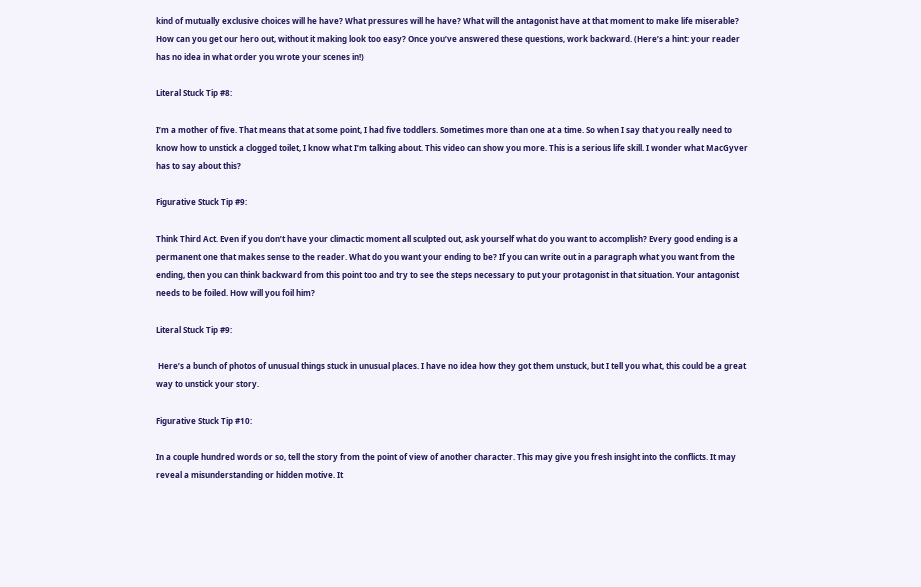kind of mutually exclusive choices will he have? What pressures will he have? What will the antagonist have at that moment to make life miserable? How can you get our hero out, without it making look too easy? Once you’ve answered these questions, work backward. (Here’s a hint: your reader has no idea in what order you wrote your scenes in!)

Literal Stuck Tip #8:

I’m a mother of five. That means that at some point, I had five toddlers. Sometimes more than one at a time. So when I say that you really need to know how to unstick a clogged toilet, I know what I’m talking about. This video can show you more. This is a serious life skill. I wonder what MacGyver has to say about this?

Figurative Stuck Tip #9:

Think Third Act. Even if you don’t have your climactic moment all sculpted out, ask yourself what do you want to accomplish? Every good ending is a permanent one that makes sense to the reader. What do you want your ending to be? If you can write out in a paragraph what you want from the ending, then you can think backward from this point too and try to see the steps necessary to put your protagonist in that situation. Your antagonist needs to be foiled. How will you foil him?

Literal Stuck Tip #9:

 Here’s a bunch of photos of unusual things stuck in unusual places. I have no idea how they got them unstuck, but I tell you what, this could be a great way to unstick your story.

Figurative Stuck Tip #10:

In a couple hundred words or so, tell the story from the point of view of another character. This may give you fresh insight into the conflicts. It may reveal a misunderstanding or hidden motive. It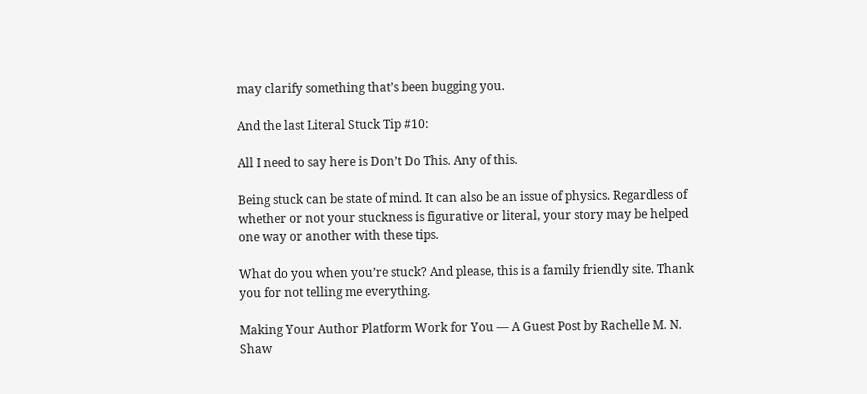may clarify something that’s been bugging you.

And the last Literal Stuck Tip #10:

All I need to say here is Don’t Do This. Any of this.

Being stuck can be state of mind. It can also be an issue of physics. Regardless of whether or not your stuckness is figurative or literal, your story may be helped one way or another with these tips.

What do you when you’re stuck? And please, this is a family friendly site. Thank you for not telling me everything.

Making Your Author Platform Work for You — A Guest Post by Rachelle M. N. Shaw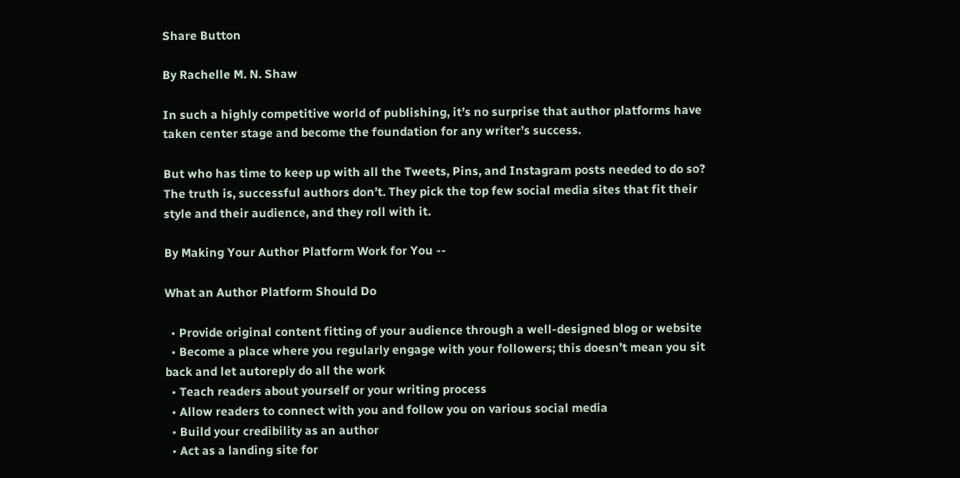Share Button

By Rachelle M. N. Shaw

In such a highly competitive world of publishing, it’s no surprise that author platforms have taken center stage and become the foundation for any writer’s success.

But who has time to keep up with all the Tweets, Pins, and Instagram posts needed to do so? The truth is, successful authors don’t. They pick the top few social media sites that fit their style and their audience, and they roll with it.

By Making Your Author Platform Work for You --

What an Author Platform Should Do

  • Provide original content fitting of your audience through a well-designed blog or website
  • Become a place where you regularly engage with your followers; this doesn’t mean you sit back and let autoreply do all the work
  • Teach readers about yourself or your writing process
  • Allow readers to connect with you and follow you on various social media
  • Build your credibility as an author
  • Act as a landing site for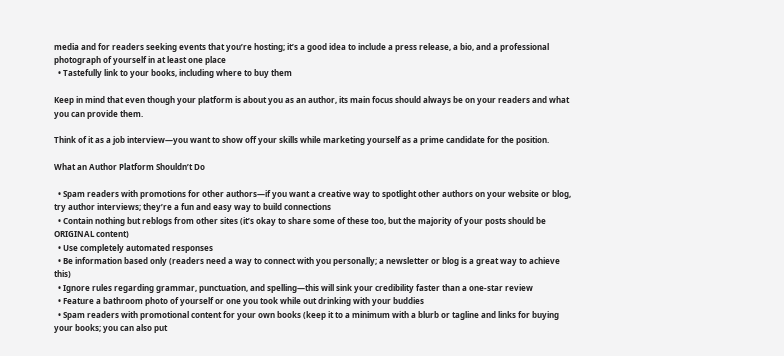media and for readers seeking events that you’re hosting; it’s a good idea to include a press release, a bio, and a professional photograph of yourself in at least one place
  • Tastefully link to your books, including where to buy them

Keep in mind that even though your platform is about you as an author, its main focus should always be on your readers and what you can provide them.

Think of it as a job interview—you want to show off your skills while marketing yourself as a prime candidate for the position.

What an Author Platform Shouldn’t Do

  • Spam readers with promotions for other authors—if you want a creative way to spotlight other authors on your website or blog, try author interviews; they’re a fun and easy way to build connections
  • Contain nothing but reblogs from other sites (it’s okay to share some of these too, but the majority of your posts should be ORIGINAL content)
  • Use completely automated responses
  • Be information based only (readers need a way to connect with you personally; a newsletter or blog is a great way to achieve this)
  • Ignore rules regarding grammar, punctuation, and spelling—this will sink your credibility faster than a one-star review
  • Feature a bathroom photo of yourself or one you took while out drinking with your buddies
  • Spam readers with promotional content for your own books (keep it to a minimum with a blurb or tagline and links for buying your books; you can also put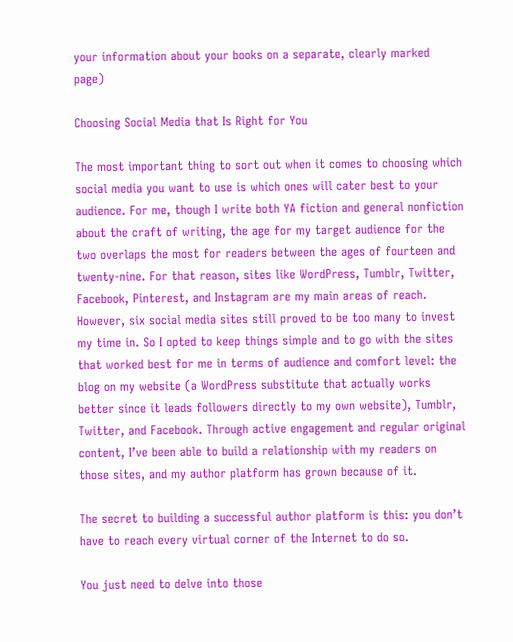your information about your books on a separate, clearly marked page)

Choosing Social Media that Is Right for You

The most important thing to sort out when it comes to choosing which social media you want to use is which ones will cater best to your audience. For me, though I write both YA fiction and general nonfiction about the craft of writing, the age for my target audience for the two overlaps the most for readers between the ages of fourteen and twenty-nine. For that reason, sites like WordPress, Tumblr, Twitter, Facebook, Pinterest, and Instagram are my main areas of reach. However, six social media sites still proved to be too many to invest my time in. So I opted to keep things simple and to go with the sites that worked best for me in terms of audience and comfort level: the blog on my website (a WordPress substitute that actually works better since it leads followers directly to my own website), Tumblr, Twitter, and Facebook. Through active engagement and regular original content, I’ve been able to build a relationship with my readers on those sites, and my author platform has grown because of it.

The secret to building a successful author platform is this: you don’t have to reach every virtual corner of the Internet to do so.

You just need to delve into those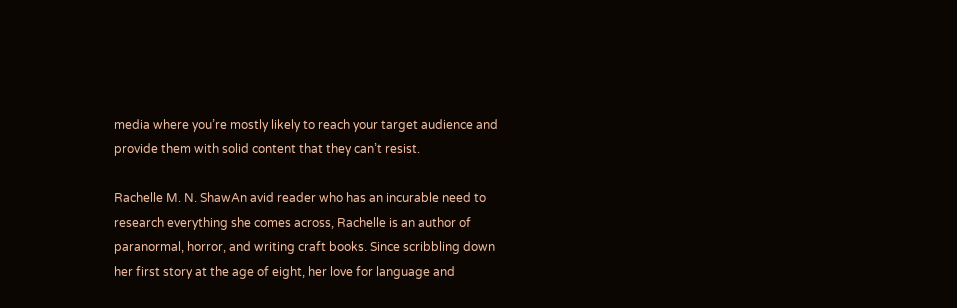media where you’re mostly likely to reach your target audience and provide them with solid content that they can’t resist.

Rachelle M. N. ShawAn avid reader who has an incurable need to research everything she comes across, Rachelle is an author of paranormal, horror, and writing craft books. Since scribbling down her first story at the age of eight, her love for language and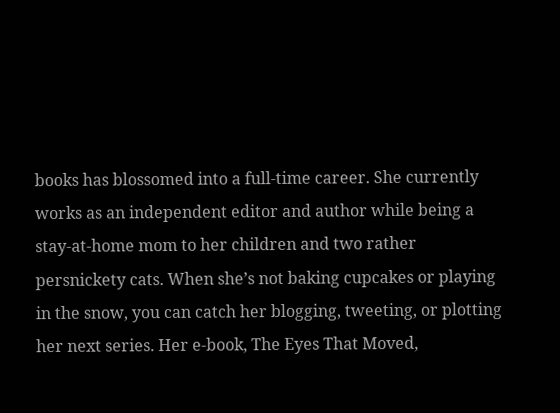books has blossomed into a full-time career. She currently works as an independent editor and author while being a stay-at-home mom to her children and two rather persnickety cats. When she’s not baking cupcakes or playing in the snow, you can catch her blogging, tweeting, or plotting her next series. Her e-book, The Eyes That Moved,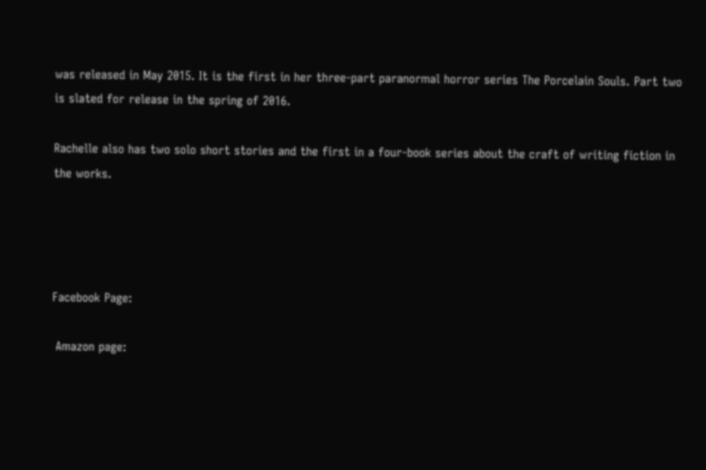was released in May 2015. It is the first in her three-part paranormal horror series The Porcelain Souls. Part two is slated for release in the spring of 2016.

Rachelle also has two solo short stories and the first in a four-book series about the craft of writing fiction in the works.




Facebook Page:

 Amazon page: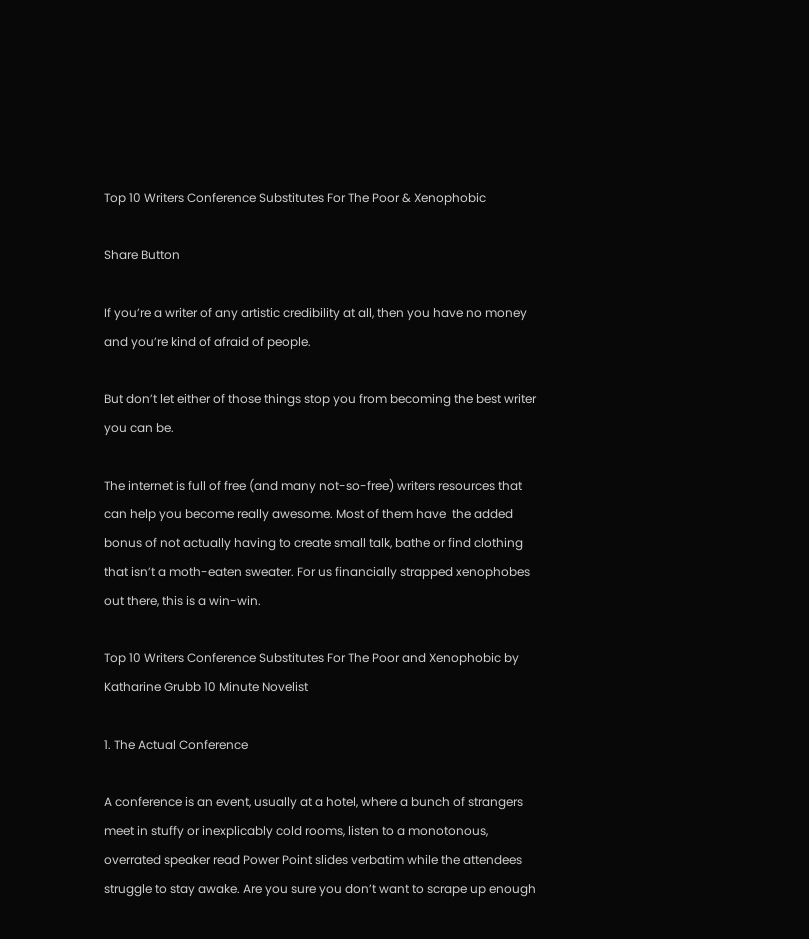Top 10 Writers Conference Substitutes For The Poor & Xenophobic

Share Button

If you’re a writer of any artistic credibility at all, then you have no money and you’re kind of afraid of people.

But don’t let either of those things stop you from becoming the best writer you can be.

The internet is full of free (and many not-so-free) writers resources that can help you become really awesome. Most of them have  the added bonus of not actually having to create small talk, bathe or find clothing that isn’t a moth-eaten sweater. For us financially strapped xenophobes out there, this is a win-win.

Top 10 Writers Conference Substitutes For The Poor and Xenophobic by Katharine Grubb 10 Minute Novelist

1. The Actual Conference

A conference is an event, usually at a hotel, where a bunch of strangers meet in stuffy or inexplicably cold rooms, listen to a monotonous, overrated speaker read Power Point slides verbatim while the attendees struggle to stay awake. Are you sure you don’t want to scrape up enough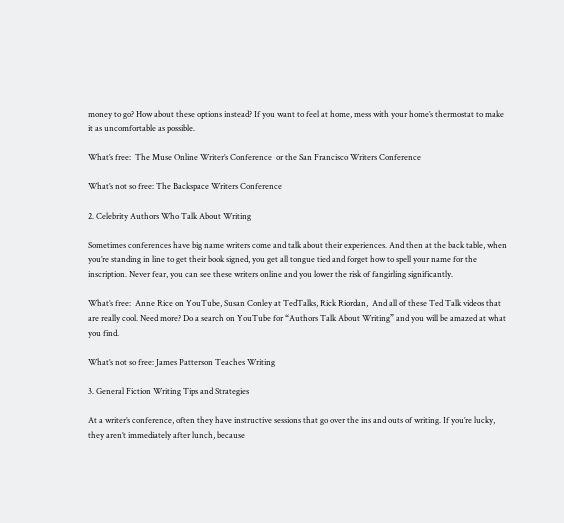money to go? How about these options instead? If you want to feel at home, mess with your home’s thermostat to make it as uncomfortable as possible.

What’s free:  The Muse Online Writer’s Conference  or the San Francisco Writers Conference

What’s not so free: The Backspace Writers Conference

2. Celebrity Authors Who Talk About Writing

Sometimes conferences have big name writers come and talk about their experiences. And then at the back table, when you’re standing in line to get their book signed, you get all tongue tied and forget how to spell your name for the inscription. Never fear, you can see these writers online and you lower the risk of fangirling significantly.

What’s free:  Anne Rice on YouTube, Susan Conley at TedTalks, Rick Riordan,  And all of these Ted Talk videos that are really cool. Need more? Do a search on YouTube for “Authors Talk About Writing” and you will be amazed at what you find.

What’s not so free: James Patterson Teaches Writing

3. General Fiction Writing Tips and Strategies

At a writer’s conference, often they have instructive sessions that go over the ins and outs of writing. If you’re lucky, they aren’t immediately after lunch, because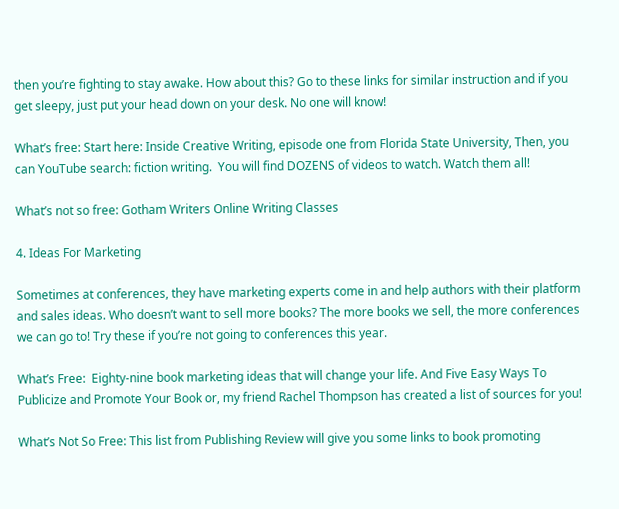then you’re fighting to stay awake. How about this? Go to these links for similar instruction and if you get sleepy, just put your head down on your desk. No one will know!

What’s free: Start here: Inside Creative Writing, episode one from Florida State University, Then, you can YouTube search: fiction writing.  You will find DOZENS of videos to watch. Watch them all!

What’s not so free: Gotham Writers Online Writing Classes

4. Ideas For Marketing

Sometimes at conferences, they have marketing experts come in and help authors with their platform and sales ideas. Who doesn’t want to sell more books? The more books we sell, the more conferences we can go to! Try these if you’re not going to conferences this year.

What’s Free:  Eighty-nine book marketing ideas that will change your life. And Five Easy Ways To Publicize and Promote Your Book or, my friend Rachel Thompson has created a list of sources for you!

What’s Not So Free: This list from Publishing Review will give you some links to book promoting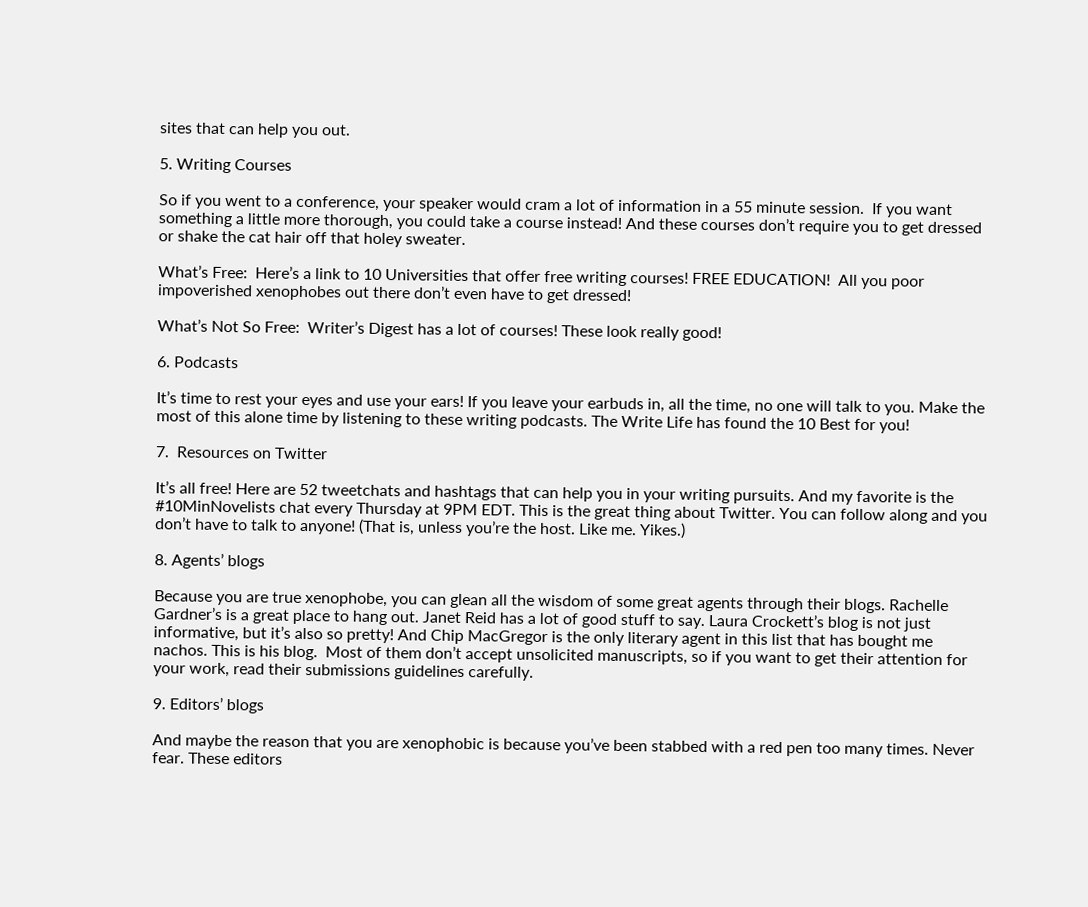sites that can help you out.

5. Writing Courses

So if you went to a conference, your speaker would cram a lot of information in a 55 minute session.  If you want something a little more thorough, you could take a course instead! And these courses don’t require you to get dressed or shake the cat hair off that holey sweater.

What’s Free:  Here’s a link to 10 Universities that offer free writing courses! FREE EDUCATION!  All you poor impoverished xenophobes out there don’t even have to get dressed!

What’s Not So Free:  Writer’s Digest has a lot of courses! These look really good!

6. Podcasts

It’s time to rest your eyes and use your ears! If you leave your earbuds in, all the time, no one will talk to you. Make the most of this alone time by listening to these writing podcasts. The Write Life has found the 10 Best for you!

7.  Resources on Twitter

It’s all free! Here are 52 tweetchats and hashtags that can help you in your writing pursuits. And my favorite is the #10MinNovelists chat every Thursday at 9PM EDT. This is the great thing about Twitter. You can follow along and you don’t have to talk to anyone! (That is, unless you’re the host. Like me. Yikes.)

8. Agents’ blogs

Because you are true xenophobe, you can glean all the wisdom of some great agents through their blogs. Rachelle Gardner’s is a great place to hang out. Janet Reid has a lot of good stuff to say. Laura Crockett’s blog is not just informative, but it’s also so pretty! And Chip MacGregor is the only literary agent in this list that has bought me nachos. This is his blog.  Most of them don’t accept unsolicited manuscripts, so if you want to get their attention for your work, read their submissions guidelines carefully.

9. Editors’ blogs

And maybe the reason that you are xenophobic is because you’ve been stabbed with a red pen too many times. Never fear. These editors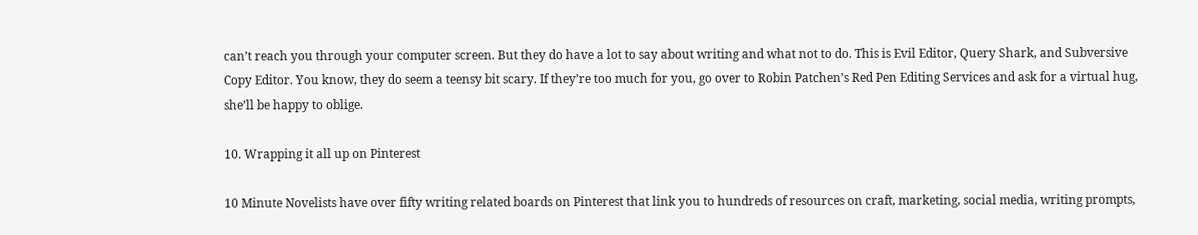can’t reach you through your computer screen. But they do have a lot to say about writing and what not to do. This is Evil Editor, Query Shark, and Subversive Copy Editor. You know, they do seem a teensy bit scary. If they’re too much for you, go over to Robin Patchen’s Red Pen Editing Services and ask for a virtual hug, she’ll be happy to oblige.

10. Wrapping it all up on Pinterest

10 Minute Novelists have over fifty writing related boards on Pinterest that link you to hundreds of resources on craft, marketing, social media, writing prompts,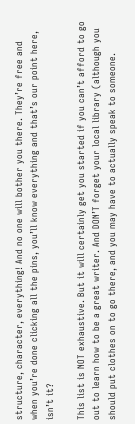structure, character, everything! And no one will bother you there. They’re free and when you’re done clicking all the pins, you’ll know everything and that’s our point here, isn’t it?

This list is NOT exhaustive. But it will certainly get you started if you can’t afford to go out to learn how to be a great writer. And DON’T forget your local library (although you should put clothes on to go there, and you may have to actually speak to someone.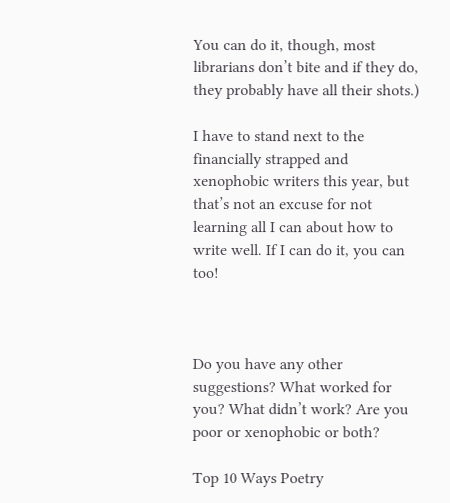You can do it, though, most librarians don’t bite and if they do, they probably have all their shots.)

I have to stand next to the financially strapped and xenophobic writers this year, but that’s not an excuse for not learning all I can about how to write well. If I can do it, you can too!



Do you have any other suggestions? What worked for you? What didn’t work? Are you poor or xenophobic or both?

Top 10 Ways Poetry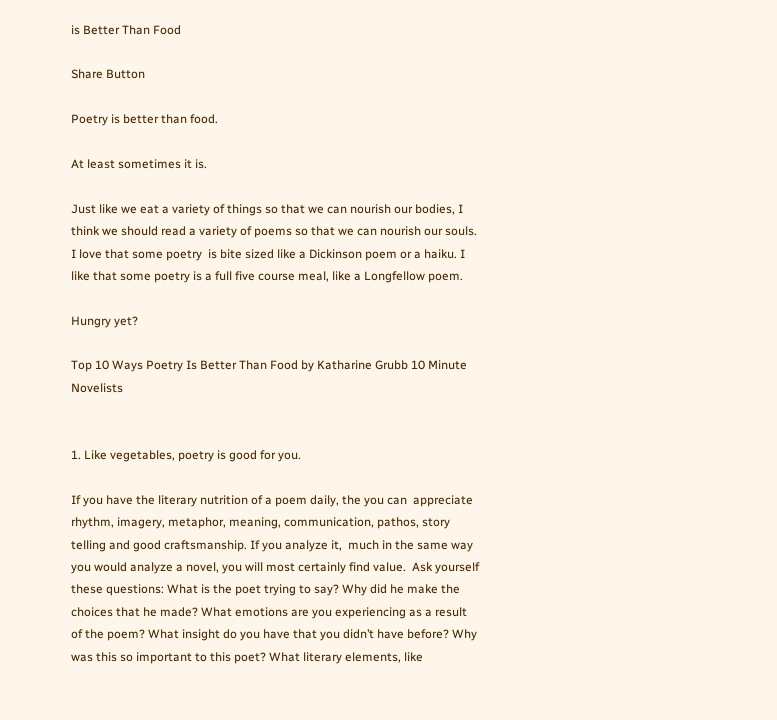is Better Than Food

Share Button

Poetry is better than food.

At least sometimes it is.

Just like we eat a variety of things so that we can nourish our bodies, I think we should read a variety of poems so that we can nourish our souls. I love that some poetry  is bite sized like a Dickinson poem or a haiku. I like that some poetry is a full five course meal, like a Longfellow poem.

Hungry yet?

Top 10 Ways Poetry Is Better Than Food by Katharine Grubb 10 Minute Novelists


1. Like vegetables, poetry is good for you.

If you have the literary nutrition of a poem daily, the you can  appreciate rhythm, imagery, metaphor, meaning, communication, pathos, story telling and good craftsmanship. If you analyze it,  much in the same way you would analyze a novel, you will most certainly find value.  Ask yourself these questions: What is the poet trying to say? Why did he make the choices that he made? What emotions are you experiencing as a result of the poem? What insight do you have that you didn’t have before? Why was this so important to this poet? What literary elements, like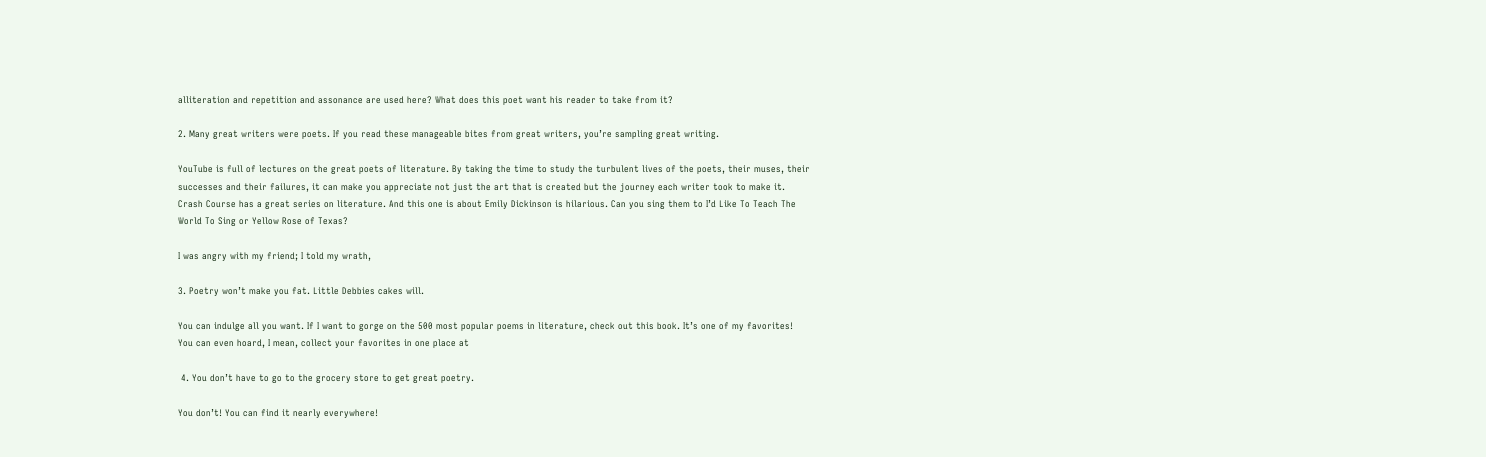alliteration and repetition and assonance are used here? What does this poet want his reader to take from it?

2. Many great writers were poets. If you read these manageable bites from great writers, you’re sampling great writing.

YouTube is full of lectures on the great poets of literature. By taking the time to study the turbulent lives of the poets, their muses, their successes and their failures, it can make you appreciate not just the art that is created but the journey each writer took to make it. Crash Course has a great series on literature. And this one is about Emily Dickinson is hilarious. Can you sing them to I’d Like To Teach The World To Sing or Yellow Rose of Texas?

I was angry with my friend; I told my wrath,

3. Poetry won’t make you fat. Little Debbies cakes will.

You can indulge all you want. If I want to gorge on the 500 most popular poems in literature, check out this book. It’s one of my favorites! You can even hoard, I mean, collect your favorites in one place at

 4. You don’t have to go to the grocery store to get great poetry.

You don’t! You can find it nearly everywhere!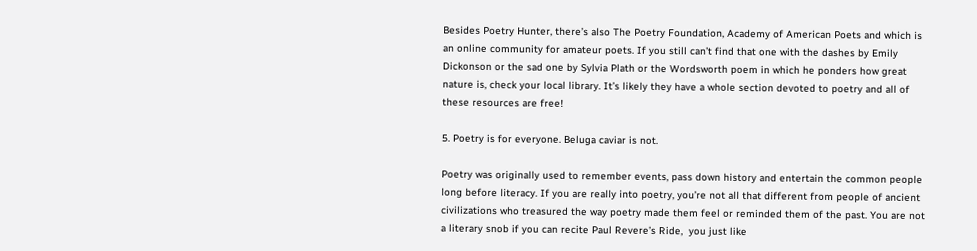Besides Poetry Hunter, there’s also The Poetry Foundation, Academy of American Poets and which is an online community for amateur poets. If you still can’t find that one with the dashes by Emily Dickonson or the sad one by Sylvia Plath or the Wordsworth poem in which he ponders how great nature is, check your local library. It’s likely they have a whole section devoted to poetry and all of these resources are free!

5. Poetry is for everyone. Beluga caviar is not.

Poetry was originally used to remember events, pass down history and entertain the common people long before literacy. If you are really into poetry, you’re not all that different from people of ancient civilizations who treasured the way poetry made them feel or reminded them of the past. You are not a literary snob if you can recite Paul Revere’s Ride,  you just like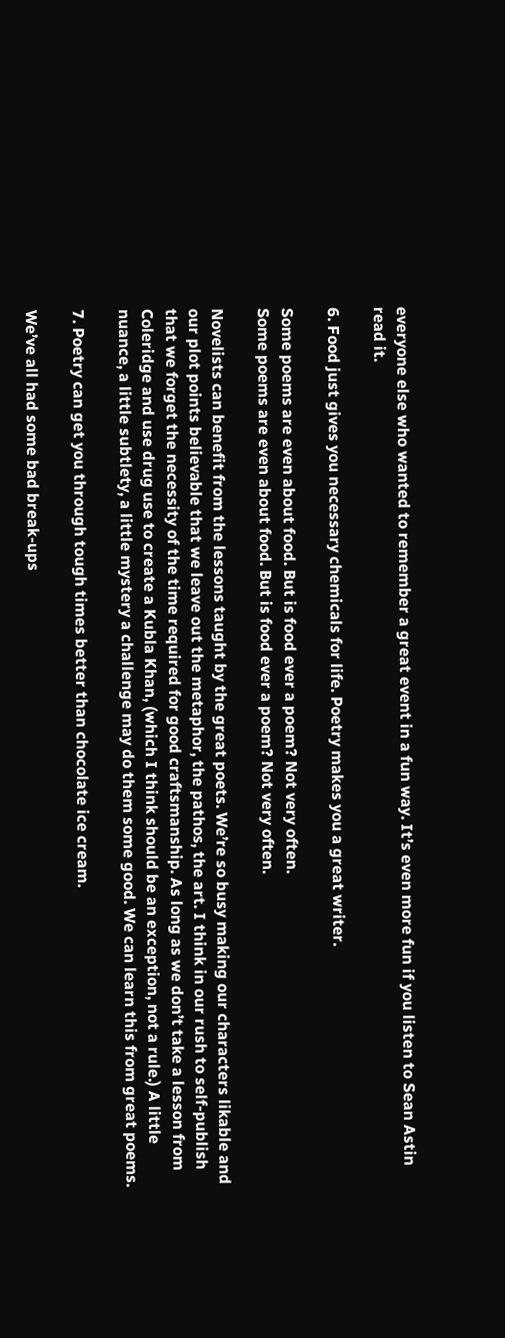everyone else who wanted to remember a great event in a fun way. It’s even more fun if you listen to Sean Astin read it.

6. Food just gives you necessary chemicals for life. Poetry makes you a great writer.

Some poems are even about food. But is food ever a poem? Not very often.
Some poems are even about food. But is food ever a poem? Not very often.

Novelists can benefit from the lessons taught by the great poets. We’re so busy making our characters likable and our plot points believable that we leave out the metaphor, the pathos, the art. I think in our rush to self-publish that we forget the necessity of the time required for good craftsmanship. As long as we don’t take a lesson from Coleridge and use drug use to create a Kubla Khan, (which I think should be an exception, not a rule.) A little nuance, a little subtlety, a little mystery a challenge may do them some good. We can learn this from great poems.

7. Poetry can get you through tough times better than chocolate ice cream.

We’ve all had some bad break-ups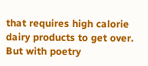that requires high calorie dairy products to get over. But with poetry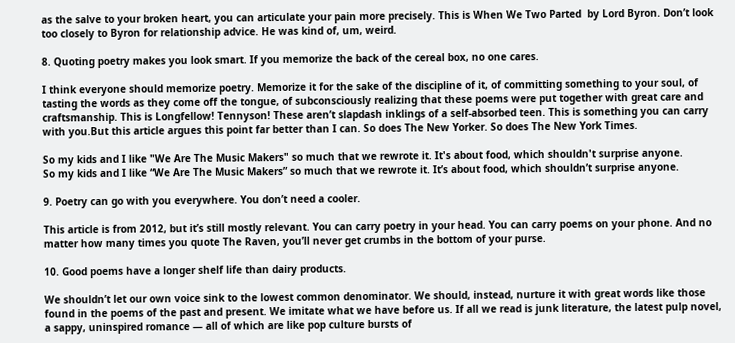as the salve to your broken heart, you can articulate your pain more precisely. This is When We Two Parted  by Lord Byron. Don’t look too closely to Byron for relationship advice. He was kind of, um, weird.

8. Quoting poetry makes you look smart. If you memorize the back of the cereal box, no one cares.

I think everyone should memorize poetry. Memorize it for the sake of the discipline of it, of committing something to your soul, of tasting the words as they come off the tongue, of subconsciously realizing that these poems were put together with great care and craftsmanship. This is Longfellow! Tennyson! These aren’t slapdash inklings of a self-absorbed teen. This is something you can carry with you.But this article argues this point far better than I can. So does The New Yorker. So does The New York Times.

So my kids and I like "We Are The Music Makers" so much that we rewrote it. It's about food, which shouldn't surprise anyone.
So my kids and I like “We Are The Music Makers” so much that we rewrote it. It’s about food, which shouldn’t surprise anyone.

9. Poetry can go with you everywhere. You don’t need a cooler.

This article is from 2012, but it’s still mostly relevant. You can carry poetry in your head. You can carry poems on your phone. And no matter how many times you quote The Raven, you’ll never get crumbs in the bottom of your purse.

10. Good poems have a longer shelf life than dairy products.

We shouldn’t let our own voice sink to the lowest common denominator. We should, instead, nurture it with great words like those found in the poems of the past and present. We imitate what we have before us. If all we read is junk literature, the latest pulp novel, a sappy, uninspired romance — all of which are like pop culture bursts of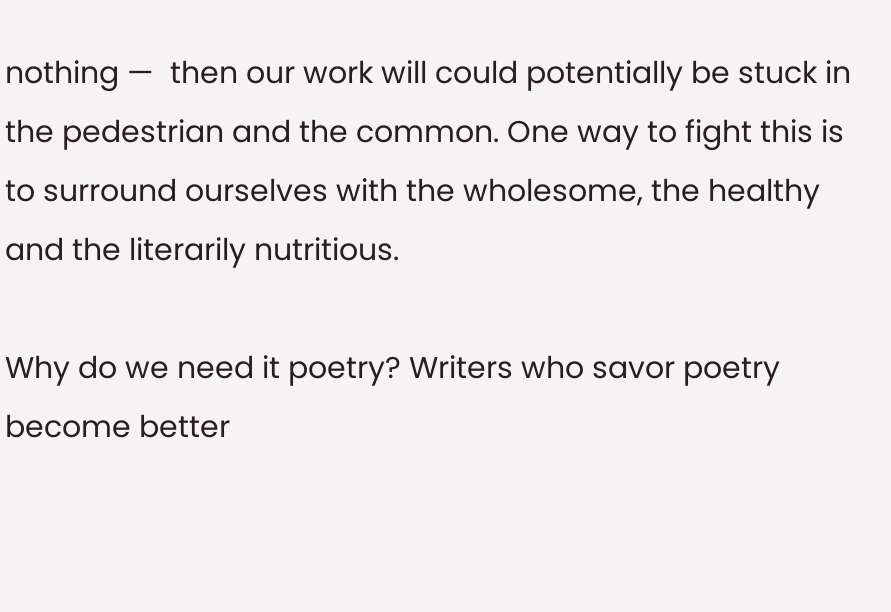nothing —  then our work will could potentially be stuck in the pedestrian and the common. One way to fight this is to surround ourselves with the wholesome, the healthy and the literarily nutritious.

Why do we need it poetry? Writers who savor poetry become better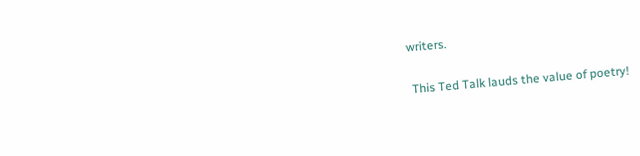writers.

 This Ted Talk lauds the value of poetry!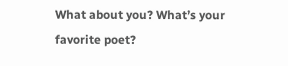What about you? What’s your favorite poet?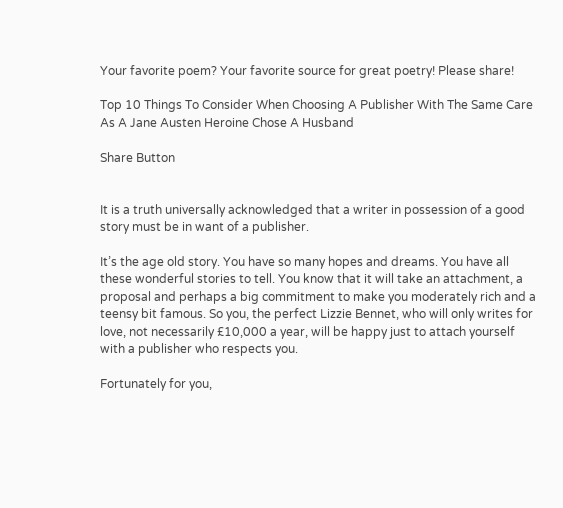Your favorite poem? Your favorite source for great poetry! Please share!

Top 10 Things To Consider When Choosing A Publisher With The Same Care As A Jane Austen Heroine Chose A Husband

Share Button


It is a truth universally acknowledged that a writer in possession of a good story must be in want of a publisher.

It’s the age old story. You have so many hopes and dreams. You have all these wonderful stories to tell. You know that it will take an attachment, a proposal and perhaps a big commitment to make you moderately rich and a teensy bit famous. So you, the perfect Lizzie Bennet, who will only writes for love, not necessarily £10,000 a year, will be happy just to attach yourself with a publisher who respects you.

Fortunately for you,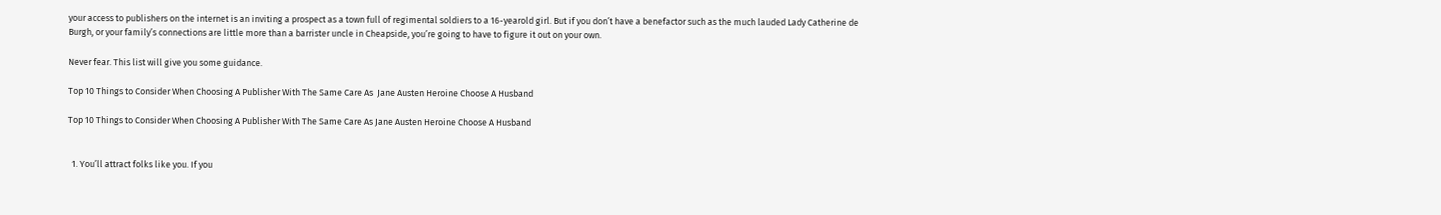your access to publishers on the internet is an inviting a prospect as a town full of regimental soldiers to a 16-yearold girl. But if you don’t have a benefactor such as the much lauded Lady Catherine de Burgh, or your family’s connections are little more than a barrister uncle in Cheapside, you’re going to have to figure it out on your own.

Never fear. This list will give you some guidance.

Top 10 Things to Consider When Choosing A Publisher With The Same Care As  Jane Austen Heroine Choose A Husband

Top 10 Things to Consider When Choosing A Publisher With The Same Care As Jane Austen Heroine Choose A Husband


  1. You’ll attract folks like you. If you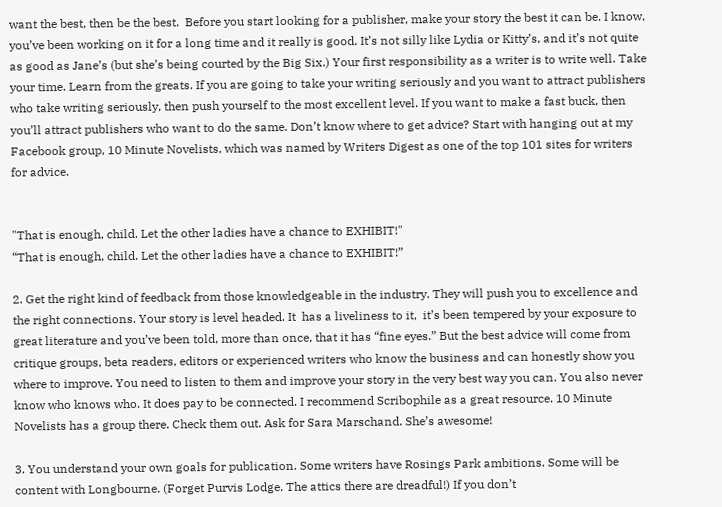want the best, then be the best.  Before you start looking for a publisher, make your story the best it can be. I know, you’ve been working on it for a long time and it really is good. It’s not silly like Lydia or Kitty’s, and it’s not quite as good as Jane’s (but she’s being courted by the Big Six.) Your first responsibility as a writer is to write well. Take your time. Learn from the greats. If you are going to take your writing seriously and you want to attract publishers who take writing seriously, then push yourself to the most excellent level. If you want to make a fast buck, then you’ll attract publishers who want to do the same. Don’t know where to get advice? Start with hanging out at my Facebook group, 10 Minute Novelists, which was named by Writers Digest as one of the top 101 sites for writers for advice.


"That is enough, child. Let the other ladies have a chance to EXHIBIT!"
“That is enough, child. Let the other ladies have a chance to EXHIBIT!”

2. Get the right kind of feedback from those knowledgeable in the industry. They will push you to excellence and the right connections. Your story is level headed. It  has a liveliness to it,  it’s been tempered by your exposure to great literature and you’ve been told, more than once, that it has “fine eyes.” But the best advice will come from critique groups, beta readers, editors or experienced writers who know the business and can honestly show you where to improve. You need to listen to them and improve your story in the very best way you can. You also never know who knows who. It does pay to be connected. I recommend Scribophile as a great resource. 10 Minute Novelists has a group there. Check them out. Ask for Sara Marschand. She’s awesome!

3. You understand your own goals for publication. Some writers have Rosings Park ambitions. Some will be content with Longbourne. (Forget Purvis Lodge. The attics there are dreadful!) If you don’t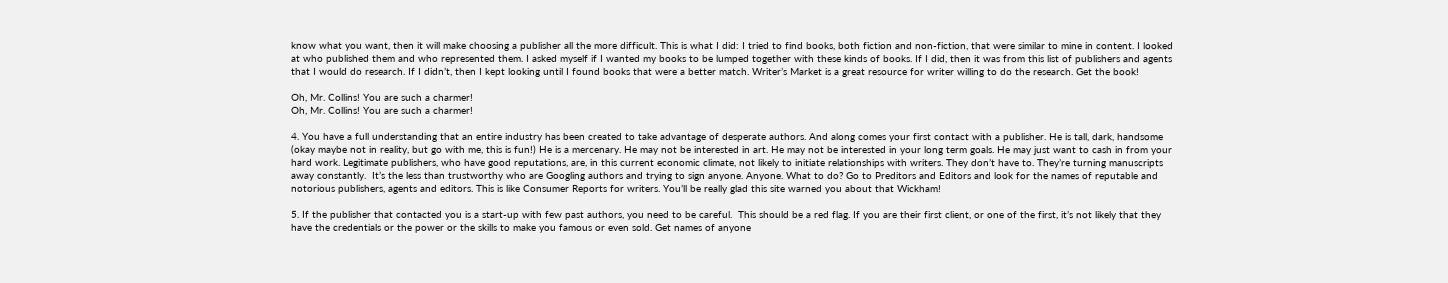know what you want, then it will make choosing a publisher all the more difficult. This is what I did: I tried to find books, both fiction and non-fiction, that were similar to mine in content. I looked at who published them and who represented them. I asked myself if I wanted my books to be lumped together with these kinds of books. If I did, then it was from this list of publishers and agents that I would do research. If I didn’t, then I kept looking until I found books that were a better match. Writer’s Market is a great resource for writer willing to do the research. Get the book!

Oh, Mr. Collins! You are such a charmer!
Oh, Mr. Collins! You are such a charmer!

4. You have a full understanding that an entire industry has been created to take advantage of desperate authors. And along comes your first contact with a publisher. He is tall, dark, handsome (okay maybe not in reality, but go with me, this is fun!) He is a mercenary. He may not be interested in art. He may not be interested in your long term goals. He may just want to cash in from your hard work. Legitimate publishers, who have good reputations, are, in this current economic climate, not likely to initiate relationships with writers. They don’t have to. They’re turning manuscripts away constantly.  It’s the less than trustworthy who are Googling authors and trying to sign anyone. Anyone. What to do? Go to Preditors and Editors and look for the names of reputable and notorious publishers, agents and editors. This is like Consumer Reports for writers. You’ll be really glad this site warned you about that Wickham!

5. If the publisher that contacted you is a start-up with few past authors, you need to be careful.  This should be a red flag. If you are their first client, or one of the first, it’s not likely that they have the credentials or the power or the skills to make you famous or even sold. Get names of anyone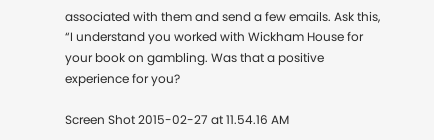associated with them and send a few emails. Ask this, “I understand you worked with Wickham House for your book on gambling. Was that a positive experience for you?

Screen Shot 2015-02-27 at 11.54.16 AM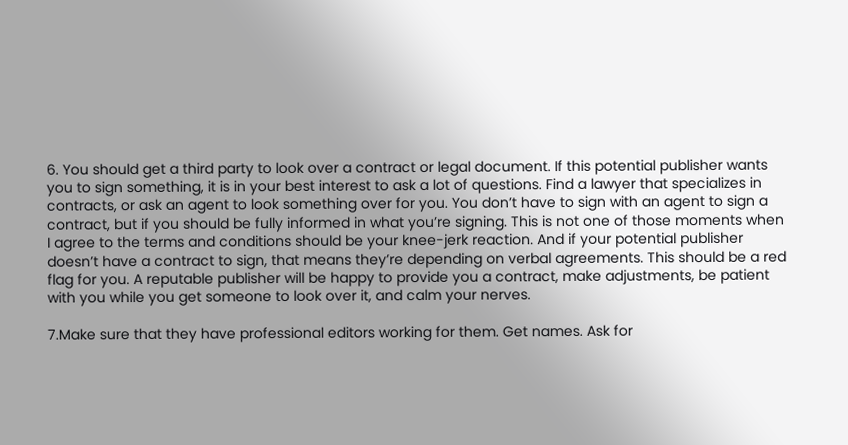6. You should get a third party to look over a contract or legal document. If this potential publisher wants you to sign something, it is in your best interest to ask a lot of questions. Find a lawyer that specializes in contracts, or ask an agent to look something over for you. You don’t have to sign with an agent to sign a contract, but if you should be fully informed in what you’re signing. This is not one of those moments when I agree to the terms and conditions should be your knee-jerk reaction. And if your potential publisher doesn’t have a contract to sign, that means they’re depending on verbal agreements. This should be a red flag for you. A reputable publisher will be happy to provide you a contract, make adjustments, be patient with you while you get someone to look over it, and calm your nerves.

7.Make sure that they have professional editors working for them. Get names. Ask for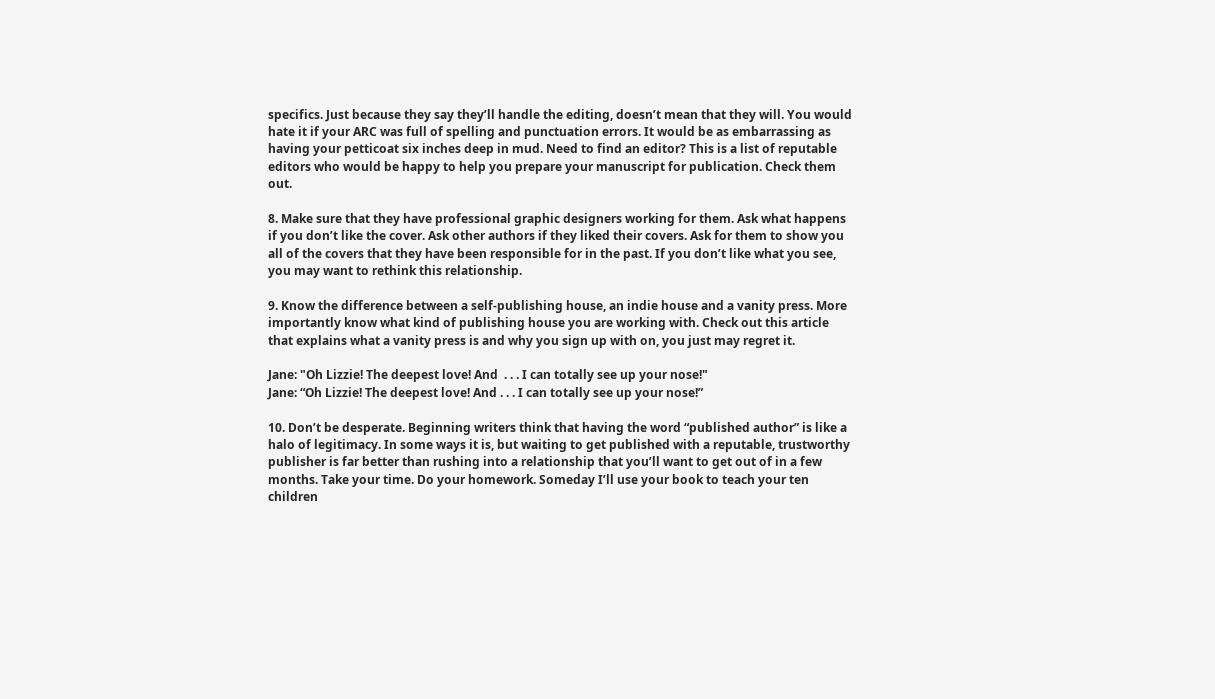specifics. Just because they say they’ll handle the editing, doesn’t mean that they will. You would hate it if your ARC was full of spelling and punctuation errors. It would be as embarrassing as having your petticoat six inches deep in mud. Need to find an editor? This is a list of reputable editors who would be happy to help you prepare your manuscript for publication. Check them out.

8. Make sure that they have professional graphic designers working for them. Ask what happens if you don’t like the cover. Ask other authors if they liked their covers. Ask for them to show you all of the covers that they have been responsible for in the past. If you don’t like what you see, you may want to rethink this relationship.

9. Know the difference between a self-publishing house, an indie house and a vanity press. More importantly know what kind of publishing house you are working with. Check out this article that explains what a vanity press is and why you sign up with on, you just may regret it.

Jane: "Oh Lizzie! The deepest love! And  . . . I can totally see up your nose!"
Jane: “Oh Lizzie! The deepest love! And . . . I can totally see up your nose!”

10. Don’t be desperate. Beginning writers think that having the word “published author” is like a halo of legitimacy. In some ways it is, but waiting to get published with a reputable, trustworthy publisher is far better than rushing into a relationship that you’ll want to get out of in a few months. Take your time. Do your homework. Someday I’ll use your book to teach your ten children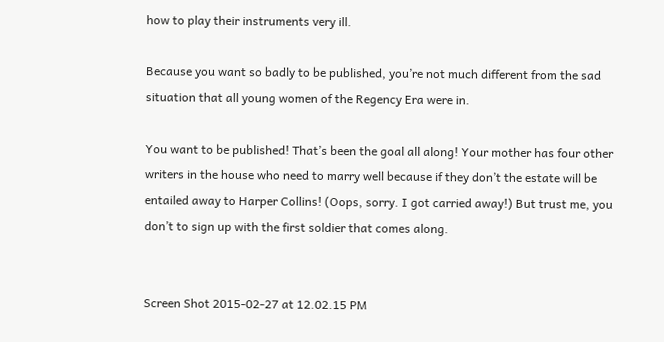how to play their instruments very ill.

Because you want so badly to be published, you’re not much different from the sad situation that all young women of the Regency Era were in.

You want to be published! That’s been the goal all along! Your mother has four other writers in the house who need to marry well because if they don’t the estate will be entailed away to Harper Collins! (Oops, sorry. I got carried away!) But trust me, you don’t to sign up with the first soldier that comes along.


Screen Shot 2015-02-27 at 12.02.15 PM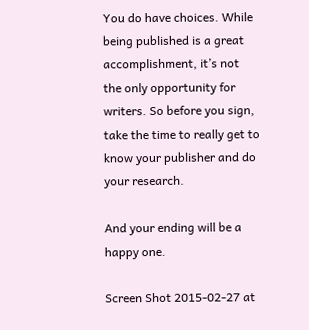You do have choices. While being published is a great accomplishment, it’s not the only opportunity for writers. So before you sign, take the time to really get to know your publisher and do your research.

And your ending will be a happy one.

Screen Shot 2015-02-27 at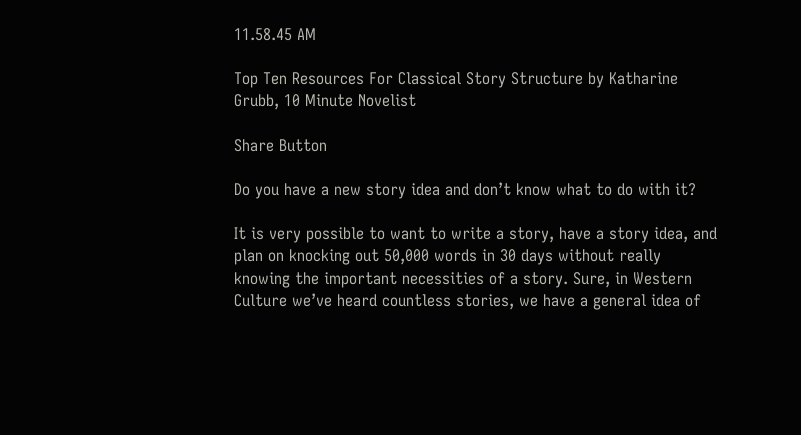11.58.45 AM

Top Ten Resources For Classical Story Structure by Katharine Grubb, 10 Minute Novelist

Share Button

Do you have a new story idea and don’t know what to do with it?

It is very possible to want to write a story, have a story idea, and plan on knocking out 50,000 words in 30 days without really knowing the important necessities of a story. Sure, in Western Culture we’ve heard countless stories, we have a general idea of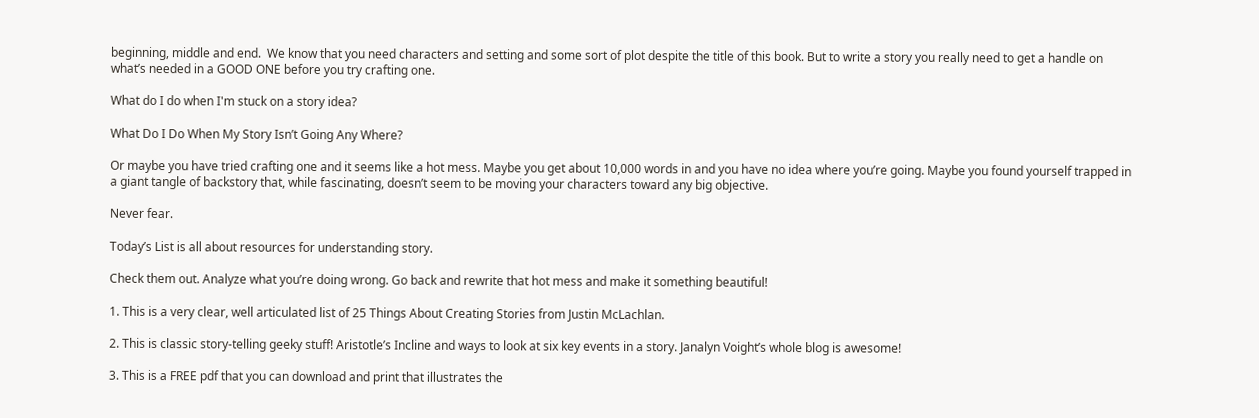beginning, middle and end.  We know that you need characters and setting and some sort of plot despite the title of this book. But to write a story you really need to get a handle on what’s needed in a GOOD ONE before you try crafting one.

What do I do when I'm stuck on a story idea?

What Do I Do When My Story Isn’t Going Any Where?

Or maybe you have tried crafting one and it seems like a hot mess. Maybe you get about 10,000 words in and you have no idea where you’re going. Maybe you found yourself trapped in a giant tangle of backstory that, while fascinating, doesn’t seem to be moving your characters toward any big objective.

Never fear.

Today’s List is all about resources for understanding story.

Check them out. Analyze what you’re doing wrong. Go back and rewrite that hot mess and make it something beautiful!

1. This is a very clear, well articulated list of 25 Things About Creating Stories from Justin McLachlan.

2. This is classic story-telling geeky stuff! Aristotle’s Incline and ways to look at six key events in a story. Janalyn Voight’s whole blog is awesome!

3. This is a FREE pdf that you can download and print that illustrates the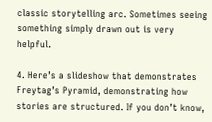classic storytelling arc. Sometimes seeing something simply drawn out is very helpful.

4. Here’s a slideshow that demonstrates Freytag’s Pyramid, demonstrating how stories are structured. If you don’t know,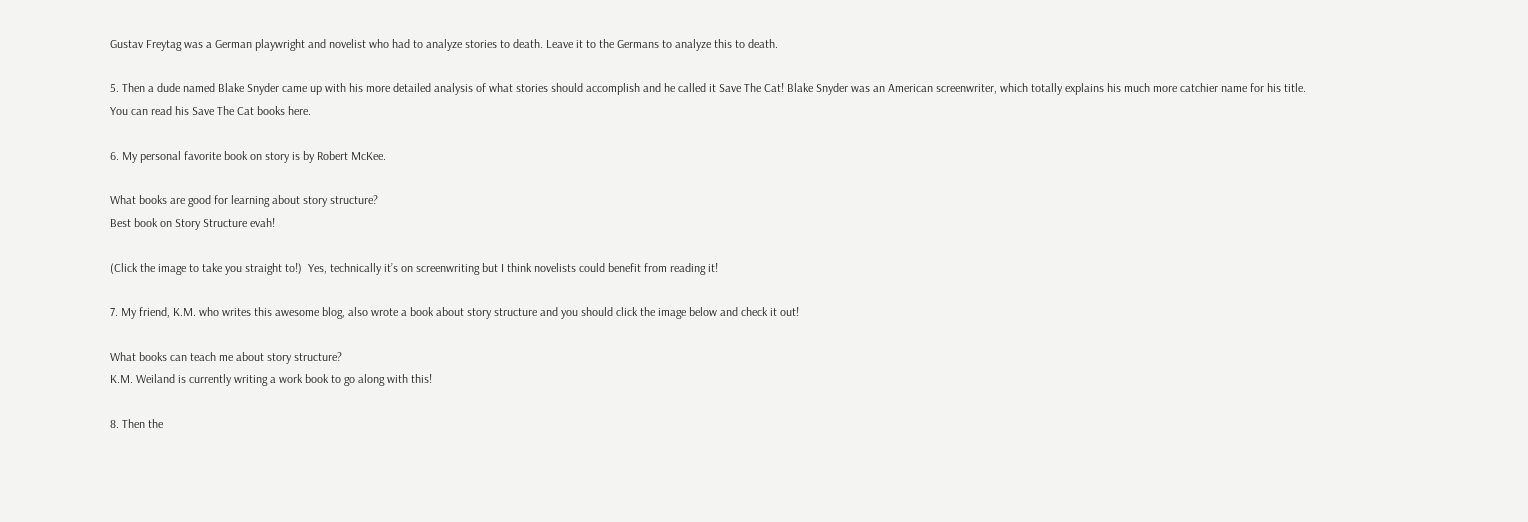Gustav Freytag was a German playwright and novelist who had to analyze stories to death. Leave it to the Germans to analyze this to death.

5. Then a dude named Blake Snyder came up with his more detailed analysis of what stories should accomplish and he called it Save The Cat! Blake Snyder was an American screenwriter, which totally explains his much more catchier name for his title. You can read his Save The Cat books here.

6. My personal favorite book on story is by Robert McKee.

What books are good for learning about story structure?
Best book on Story Structure evah!

(Click the image to take you straight to!)  Yes, technically it’s on screenwriting but I think novelists could benefit from reading it!

7. My friend, K.M. who writes this awesome blog, also wrote a book about story structure and you should click the image below and check it out!

What books can teach me about story structure?
K.M. Weiland is currently writing a work book to go along with this!

8. Then the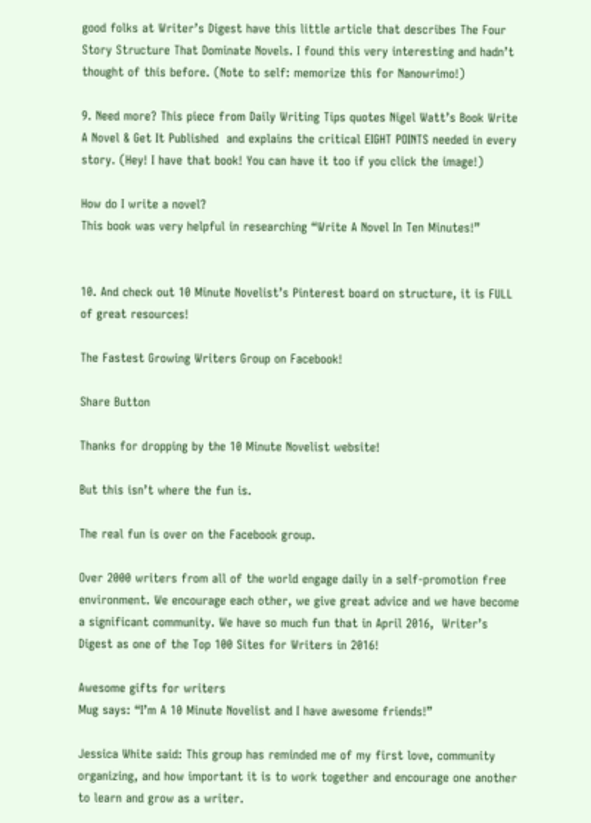good folks at Writer’s Digest have this little article that describes The Four Story Structure That Dominate Novels. I found this very interesting and hadn’t thought of this before. (Note to self: memorize this for Nanowrimo!)

9. Need more? This piece from Daily Writing Tips quotes Nigel Watt’s Book Write A Novel & Get It Published  and explains the critical EIGHT POINTS needed in every story. (Hey! I have that book! You can have it too if you click the image!)

How do I write a novel?
This book was very helpful in researching “Write A Novel In Ten Minutes!”


10. And check out 10 Minute Novelist’s Pinterest board on structure, it is FULL of great resources!

The Fastest Growing Writers Group on Facebook!

Share Button

Thanks for dropping by the 10 Minute Novelist website!

But this isn’t where the fun is.

The real fun is over on the Facebook group.

Over 2000 writers from all of the world engage daily in a self-promotion free environment. We encourage each other, we give great advice and we have become a significant community. We have so much fun that in April 2016,  Writer’s Digest as one of the Top 100 Sites for Writers in 2016!

Awesome gifts for writers
Mug says: “I’m A 10 Minute Novelist and I have awesome friends!”

Jessica White said: This group has reminded me of my first love, community organizing, and how important it is to work together and encourage one another to learn and grow as a writer.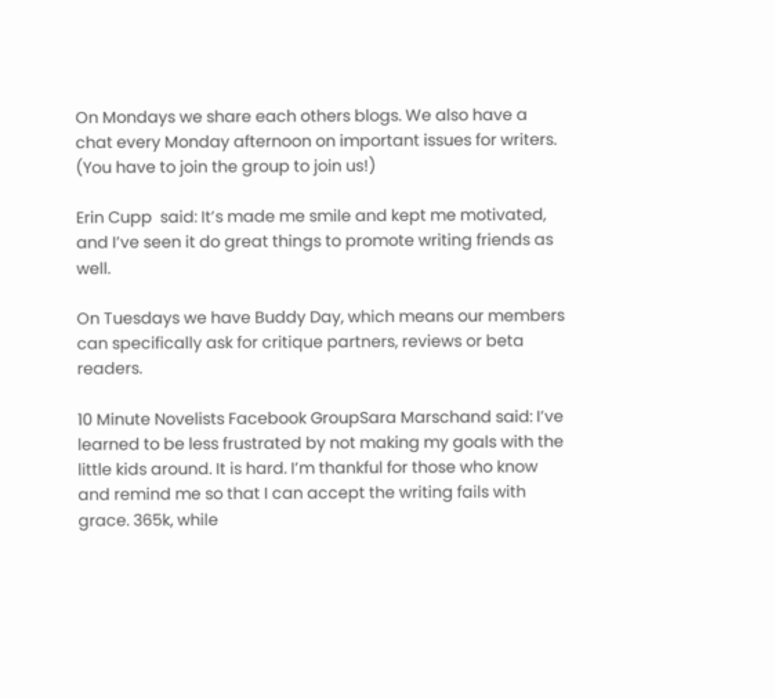On Mondays we share each others blogs. We also have a chat every Monday afternoon on important issues for writers. (You have to join the group to join us!)

Erin Cupp  said: It’s made me smile and kept me motivated, and I’ve seen it do great things to promote writing friends as well.

On Tuesdays we have Buddy Day, which means our members can specifically ask for critique partners, reviews or beta readers.

10 Minute Novelists Facebook GroupSara Marschand said: I’ve learned to be less frustrated by not making my goals with the little kids around. It is hard. I’m thankful for those who know and remind me so that I can accept the writing fails with grace. 365k, while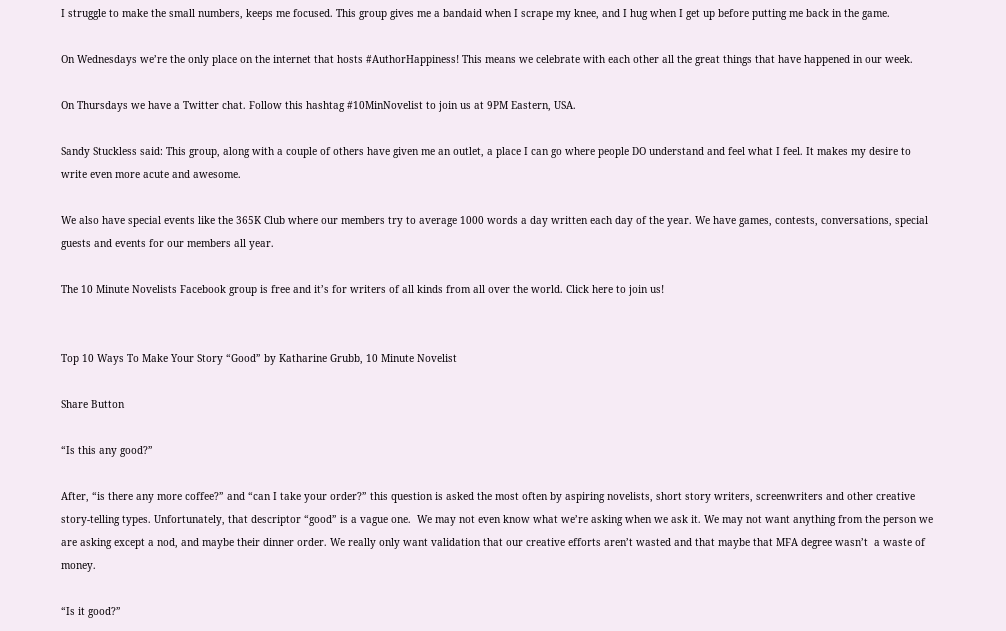I struggle to make the small numbers, keeps me focused. This group gives me a bandaid when I scrape my knee, and I hug when I get up before putting me back in the game.

On Wednesdays we’re the only place on the internet that hosts #AuthorHappiness! This means we celebrate with each other all the great things that have happened in our week.

On Thursdays we have a Twitter chat. Follow this hashtag #10MinNovelist to join us at 9PM Eastern, USA.

Sandy Stuckless said: This group, along with a couple of others have given me an outlet, a place I can go where people DO understand and feel what I feel. It makes my desire to write even more acute and awesome.

We also have special events like the 365K Club where our members try to average 1000 words a day written each day of the year. We have games, contests, conversations, special guests and events for our members all year.

The 10 Minute Novelists Facebook group is free and it’s for writers of all kinds from all over the world. Click here to join us!


Top 10 Ways To Make Your Story “Good” by Katharine Grubb, 10 Minute Novelist

Share Button

“Is this any good?”

After, “is there any more coffee?” and “can I take your order?” this question is asked the most often by aspiring novelists, short story writers, screenwriters and other creative story-telling types. Unfortunately, that descriptor “good” is a vague one.  We may not even know what we’re asking when we ask it. We may not want anything from the person we are asking except a nod, and maybe their dinner order. We really only want validation that our creative efforts aren’t wasted and that maybe that MFA degree wasn’t  a waste of money.

“Is it good?”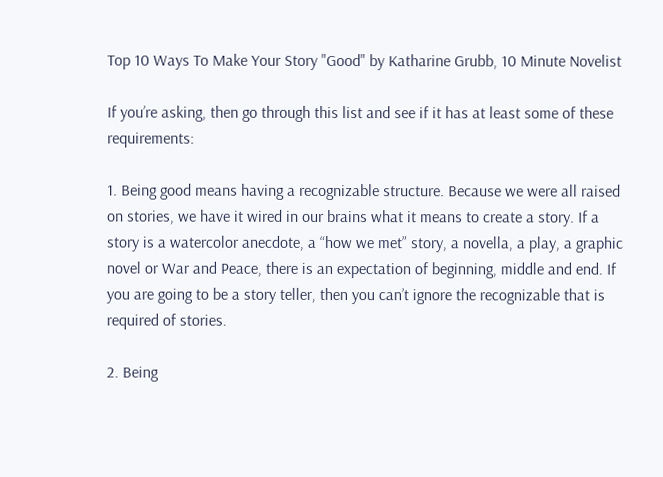Top 10 Ways To Make Your Story "Good" by Katharine Grubb, 10 Minute Novelist

If you’re asking, then go through this list and see if it has at least some of these requirements:

1. Being good means having a recognizable structure. Because we were all raised on stories, we have it wired in our brains what it means to create a story. If a story is a watercolor anecdote, a “how we met” story, a novella, a play, a graphic novel or War and Peace, there is an expectation of beginning, middle and end. If you are going to be a story teller, then you can’t ignore the recognizable that is required of stories.

2. Being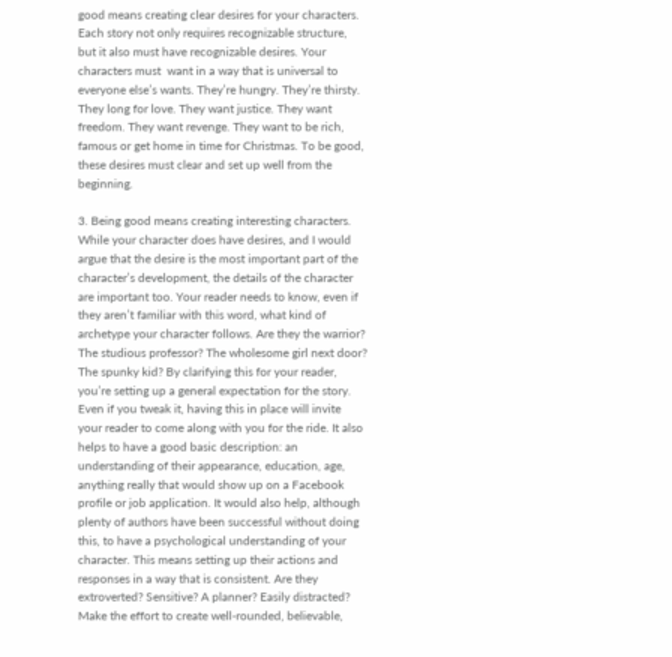good means creating clear desires for your characters. Each story not only requires recognizable structure, but it also must have recognizable desires. Your characters must  want in a way that is universal to everyone else’s wants. They’re hungry. They’re thirsty. They long for love. They want justice. They want freedom. They want revenge. They want to be rich, famous or get home in time for Christmas. To be good, these desires must clear and set up well from the beginning.

3. Being good means creating interesting characters. While your character does have desires, and I would argue that the desire is the most important part of the character’s development, the details of the character are important too. Your reader needs to know, even if they aren’t familiar with this word, what kind of archetype your character follows. Are they the warrior? The studious professor? The wholesome girl next door? The spunky kid? By clarifying this for your reader, you’re setting up a general expectation for the story. Even if you tweak it, having this in place will invite your reader to come along with you for the ride. It also helps to have a good basic description: an understanding of their appearance, education, age, anything really that would show up on a Facebook profile or job application. It would also help, although plenty of authors have been successful without doing this, to have a psychological understanding of your character. This means setting up their actions and responses in a way that is consistent. Are they extroverted? Sensitive? A planner? Easily distracted? Make the effort to create well-rounded, believable,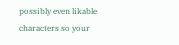possibly even likable characters so your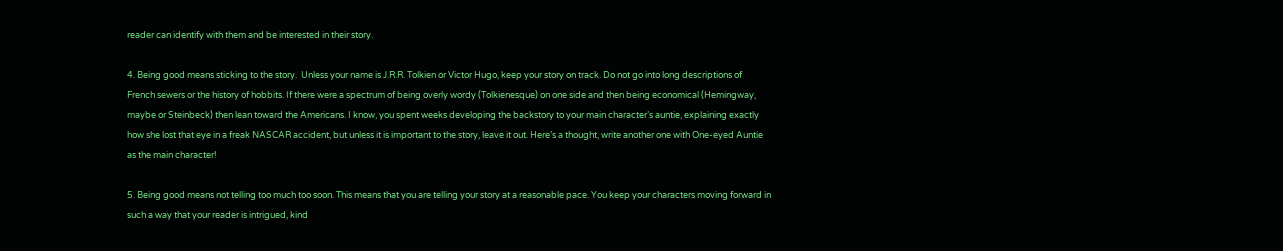reader can identify with them and be interested in their story.

4. Being good means sticking to the story.  Unless your name is J.R.R. Tolkien or Victor Hugo, keep your story on track. Do not go into long descriptions of French sewers or the history of hobbits. If there were a spectrum of being overly wordy (Tolkienesque) on one side and then being economical (Hemingway, maybe or Steinbeck) then lean toward the Americans. I know, you spent weeks developing the backstory to your main character’s auntie, explaining exactly how she lost that eye in a freak NASCAR accident, but unless it is important to the story, leave it out. Here’s a thought, write another one with One-eyed Auntie as the main character!

5. Being good means not telling too much too soon. This means that you are telling your story at a reasonable pace. You keep your characters moving forward in such a way that your reader is intrigued, kind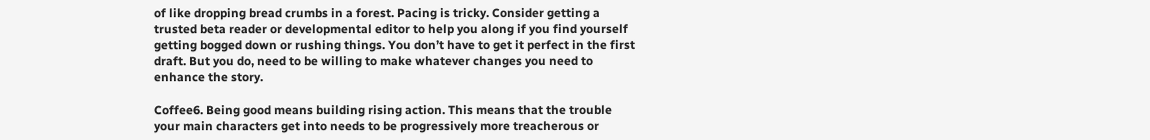of like dropping bread crumbs in a forest. Pacing is tricky. Consider getting a trusted beta reader or developmental editor to help you along if you find yourself getting bogged down or rushing things. You don’t have to get it perfect in the first draft. But you do, need to be willing to make whatever changes you need to enhance the story.

Coffee6. Being good means building rising action. This means that the trouble your main characters get into needs to be progressively more treacherous or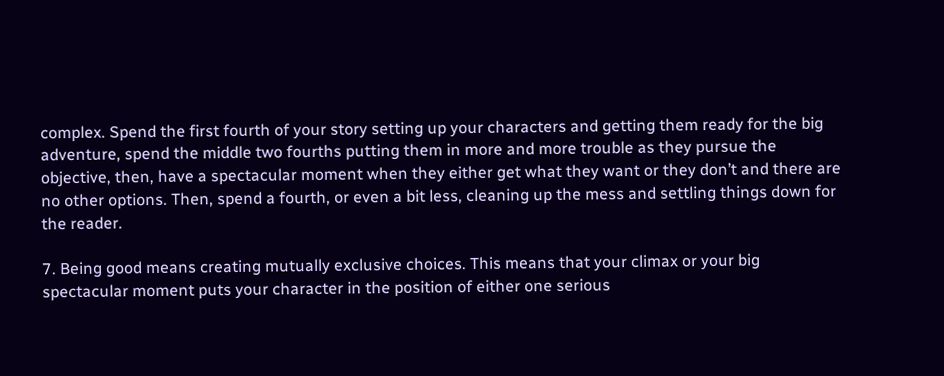complex. Spend the first fourth of your story setting up your characters and getting them ready for the big adventure, spend the middle two fourths putting them in more and more trouble as they pursue the objective, then, have a spectacular moment when they either get what they want or they don’t and there are no other options. Then, spend a fourth, or even a bit less, cleaning up the mess and settling things down for the reader.

7. Being good means creating mutually exclusive choices. This means that your climax or your big spectacular moment puts your character in the position of either one serious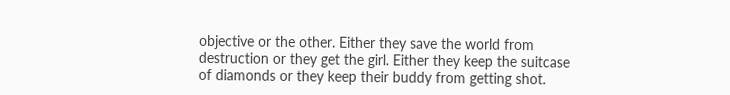objective or the other. Either they save the world from destruction or they get the girl. Either they keep the suitcase of diamonds or they keep their buddy from getting shot.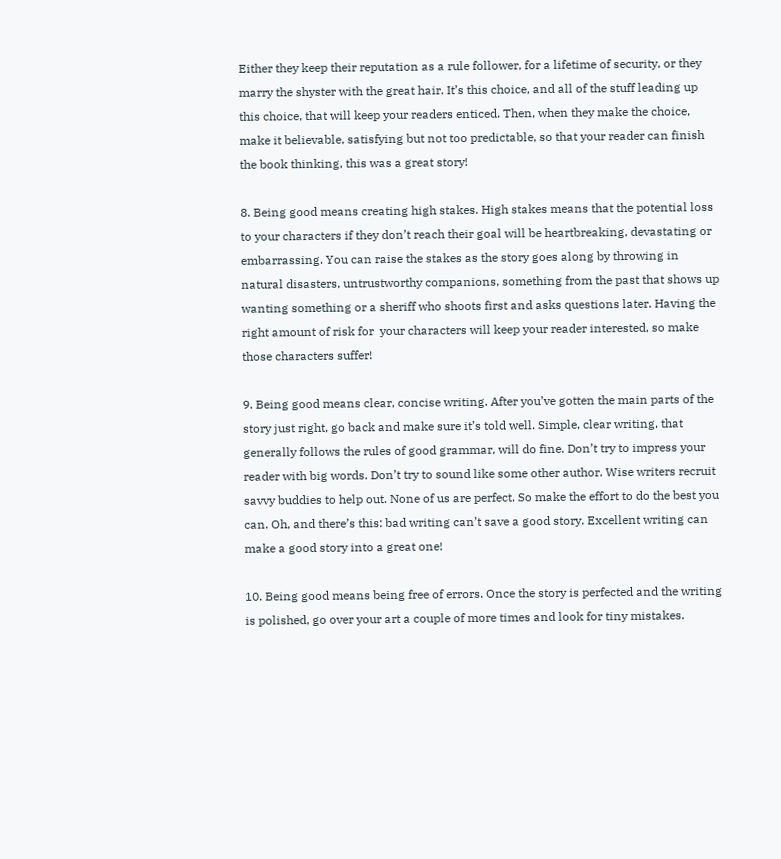Either they keep their reputation as a rule follower, for a lifetime of security, or they marry the shyster with the great hair. It’s this choice, and all of the stuff leading up this choice, that will keep your readers enticed. Then, when they make the choice, make it believable, satisfying but not too predictable, so that your reader can finish the book thinking, this was a great story!

8. Being good means creating high stakes. High stakes means that the potential loss to your characters if they don’t reach their goal will be heartbreaking, devastating or embarrassing. You can raise the stakes as the story goes along by throwing in natural disasters, untrustworthy companions, something from the past that shows up wanting something or a sheriff who shoots first and asks questions later. Having the right amount of risk for  your characters will keep your reader interested, so make those characters suffer!

9. Being good means clear, concise writing. After you’ve gotten the main parts of the story just right, go back and make sure it’s told well. Simple, clear writing, that generally follows the rules of good grammar, will do fine. Don’t try to impress your reader with big words. Don’t try to sound like some other author. Wise writers recruit savvy buddies to help out. None of us are perfect. So make the effort to do the best you can. Oh, and there’s this: bad writing can’t save a good story. Excellent writing can make a good story into a great one!

10. Being good means being free of errors. Once the story is perfected and the writing is polished, go over your art a couple of more times and look for tiny mistakes.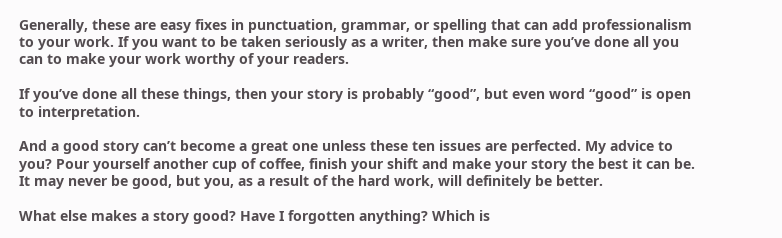Generally, these are easy fixes in punctuation, grammar, or spelling that can add professionalism to your work. If you want to be taken seriously as a writer, then make sure you’ve done all you can to make your work worthy of your readers.

If you’ve done all these things, then your story is probably “good”, but even word “good” is open to interpretation.

And a good story can’t become a great one unless these ten issues are perfected. My advice to you? Pour yourself another cup of coffee, finish your shift and make your story the best it can be. It may never be good, but you, as a result of the hard work, will definitely be better.

What else makes a story good? Have I forgotten anything? Which is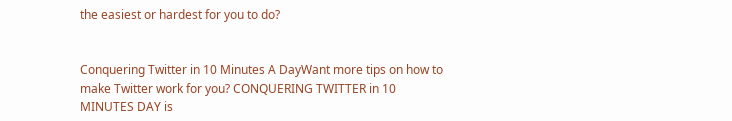the easiest or hardest for you to do?


Conquering Twitter in 10 Minutes A DayWant more tips on how to make Twitter work for you? CONQUERING TWITTER in 10 MINUTES DAY is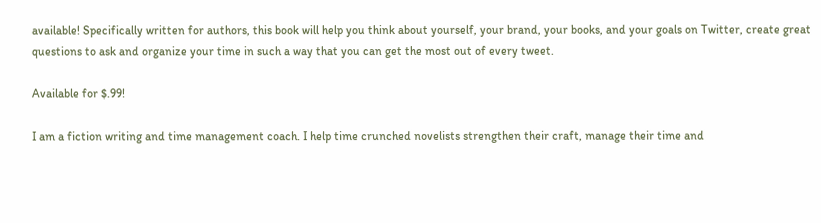available! Specifically written for authors, this book will help you think about yourself, your brand, your books, and your goals on Twitter, create great questions to ask and organize your time in such a way that you can get the most out of every tweet.

Available for $.99!

I am a fiction writing and time management coach. I help time crunched novelists strengthen their craft, manage their time and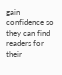gain confidence so they can find readers for their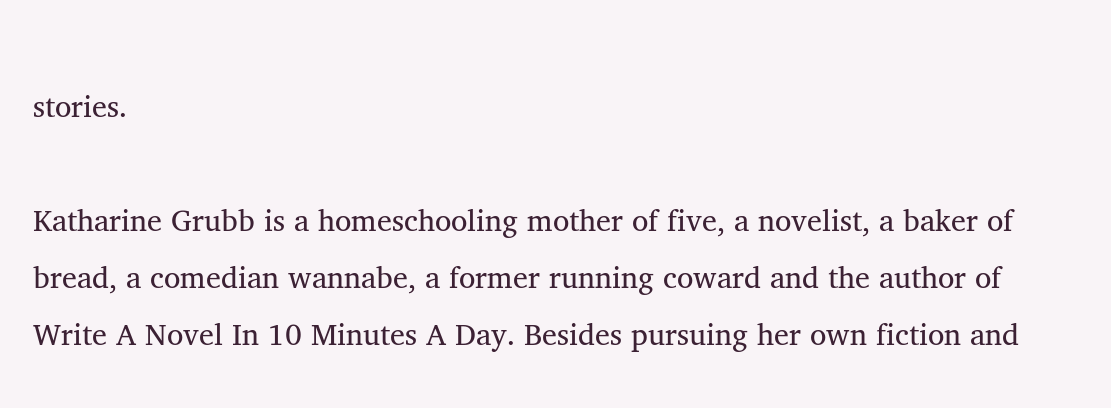stories.

Katharine Grubb is a homeschooling mother of five, a novelist, a baker of bread, a comedian wannabe, a former running coward and the author of Write A Novel In 10 Minutes A Day. Besides pursuing her own fiction and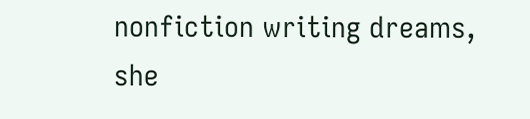nonfiction writing dreams, she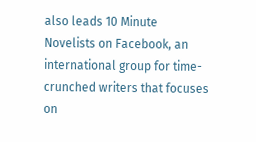also leads 10 Minute Novelists on Facebook, an international group for time-crunched writers that focuses on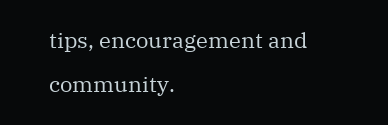tips, encouragement and community.